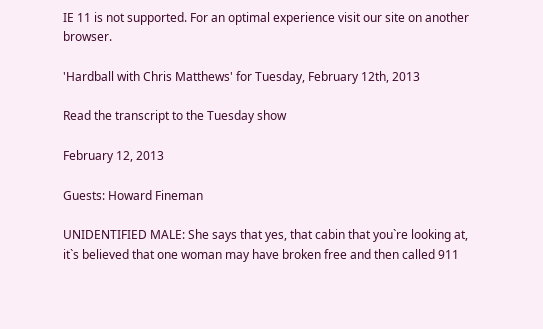IE 11 is not supported. For an optimal experience visit our site on another browser.

'Hardball with Chris Matthews' for Tuesday, February 12th, 2013

Read the transcript to the Tuesday show

February 12, 2013

Guests: Howard Fineman

UNIDENTIFIED MALE: She says that yes, that cabin that you`re looking at,
it`s believed that one woman may have broken free and then called 911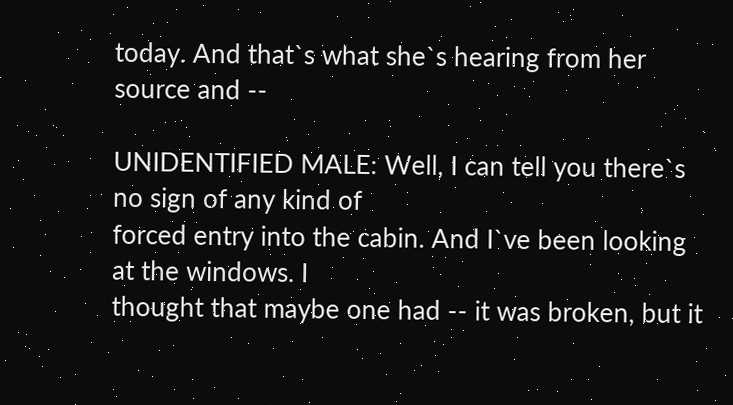today. And that`s what she`s hearing from her source and --

UNIDENTIFIED MALE: Well, I can tell you there`s no sign of any kind of
forced entry into the cabin. And I`ve been looking at the windows. I
thought that maybe one had -- it was broken, but it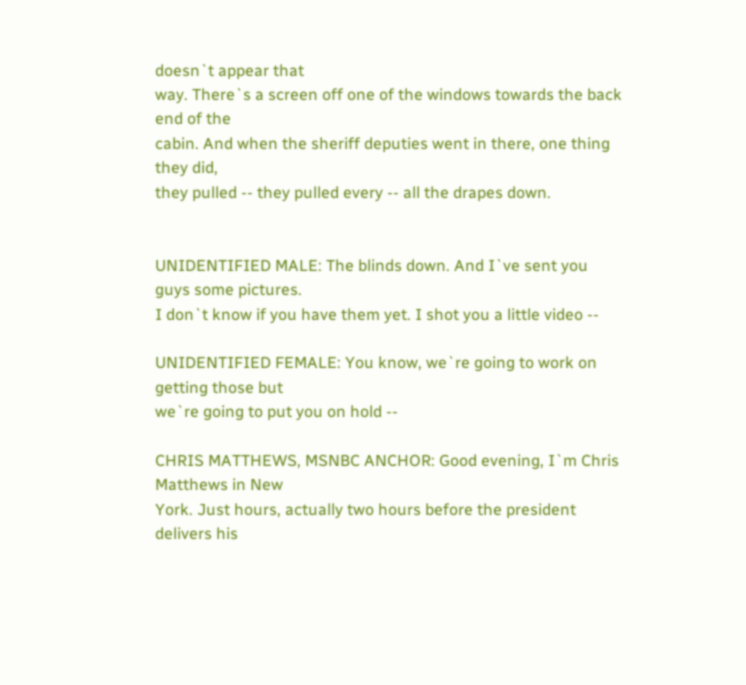doesn`t appear that
way. There`s a screen off one of the windows towards the back end of the
cabin. And when the sheriff deputies went in there, one thing they did,
they pulled -- they pulled every -- all the drapes down.


UNIDENTIFIED MALE: The blinds down. And I`ve sent you guys some pictures.
I don`t know if you have them yet. I shot you a little video --

UNIDENTIFIED FEMALE: You know, we`re going to work on getting those but
we`re going to put you on hold --

CHRIS MATTHEWS, MSNBC ANCHOR: Good evening, I`m Chris Matthews in New
York. Just hours, actually two hours before the president delivers his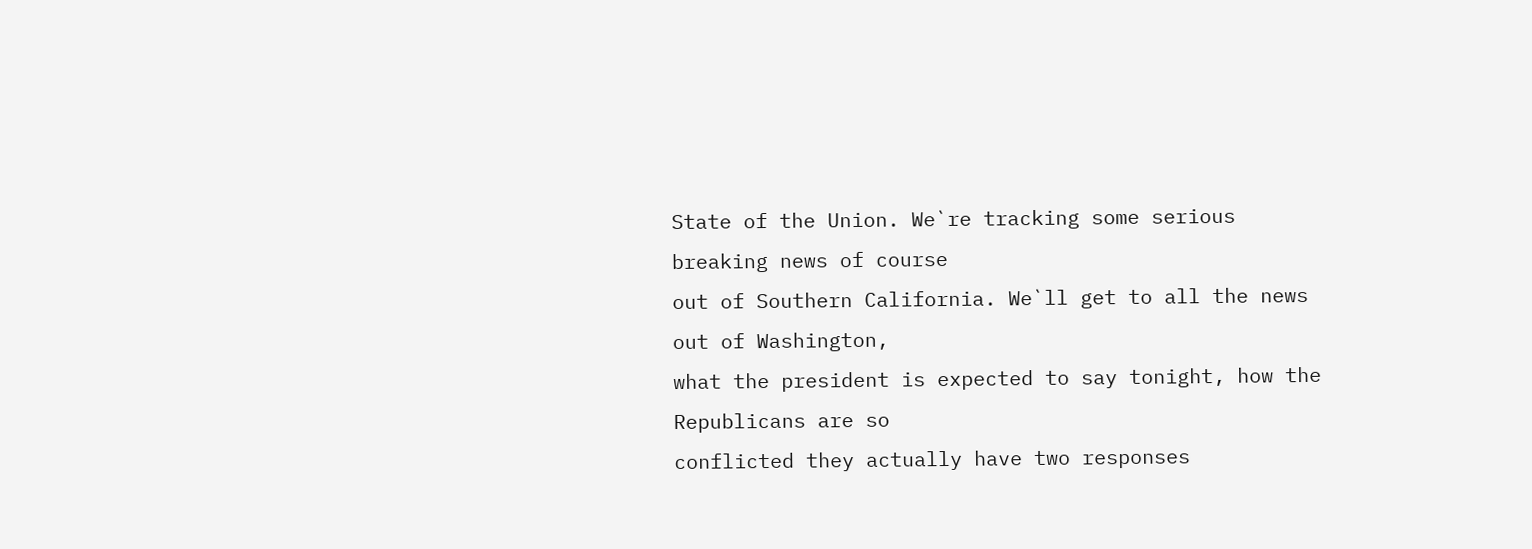State of the Union. We`re tracking some serious breaking news of course
out of Southern California. We`ll get to all the news out of Washington,
what the president is expected to say tonight, how the Republicans are so
conflicted they actually have two responses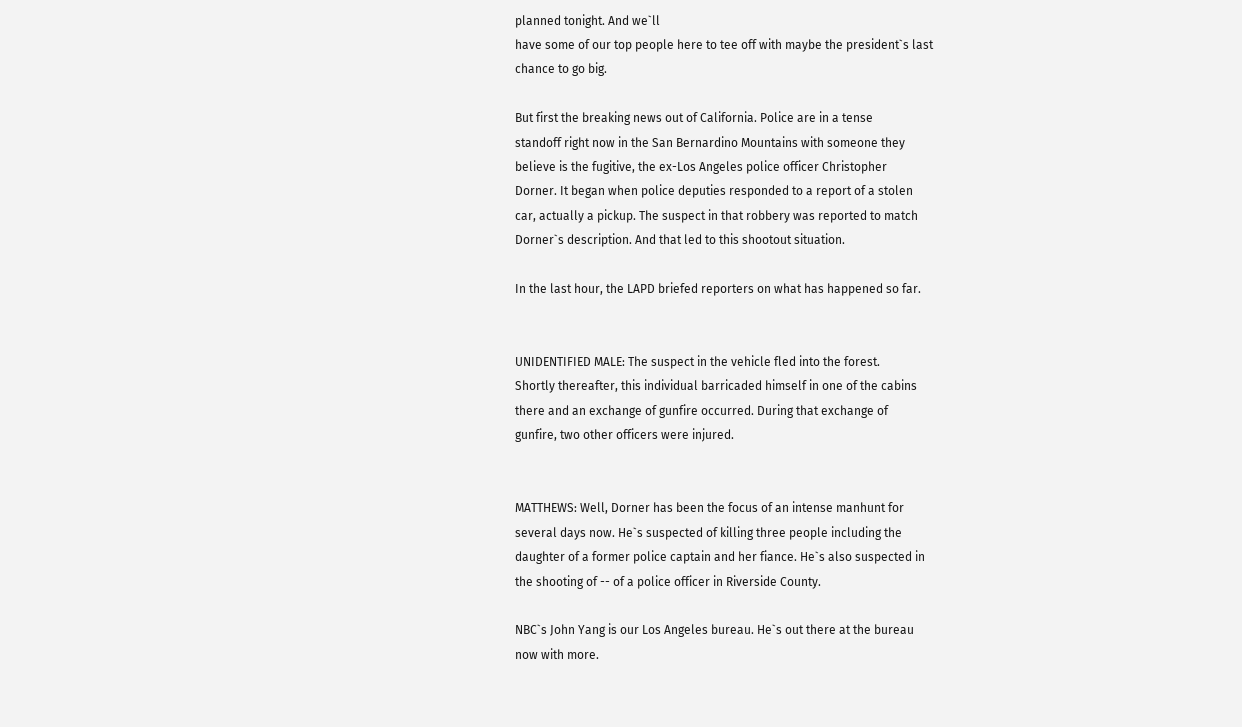planned tonight. And we`ll
have some of our top people here to tee off with maybe the president`s last
chance to go big.

But first the breaking news out of California. Police are in a tense
standoff right now in the San Bernardino Mountains with someone they
believe is the fugitive, the ex-Los Angeles police officer Christopher
Dorner. It began when police deputies responded to a report of a stolen
car, actually a pickup. The suspect in that robbery was reported to match
Dorner`s description. And that led to this shootout situation.

In the last hour, the LAPD briefed reporters on what has happened so far.


UNIDENTIFIED MALE: The suspect in the vehicle fled into the forest.
Shortly thereafter, this individual barricaded himself in one of the cabins
there and an exchange of gunfire occurred. During that exchange of
gunfire, two other officers were injured.


MATTHEWS: Well, Dorner has been the focus of an intense manhunt for
several days now. He`s suspected of killing three people including the
daughter of a former police captain and her fiance. He`s also suspected in
the shooting of -- of a police officer in Riverside County.

NBC`s John Yang is our Los Angeles bureau. He`s out there at the bureau
now with more.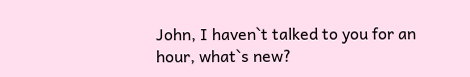John, I haven`t talked to you for an hour, what`s new?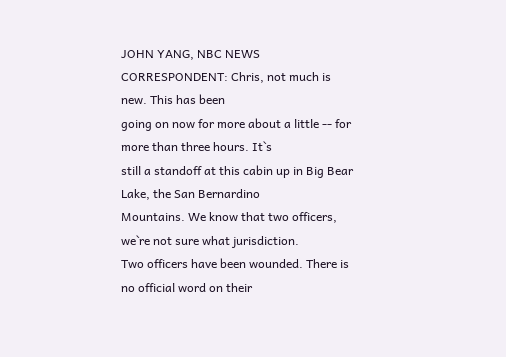JOHN YANG, NBC NEWS CORRESPONDENT: Chris, not much is new. This has been
going on now for more about a little -- for more than three hours. It`s
still a standoff at this cabin up in Big Bear Lake, the San Bernardino
Mountains. We know that two officers, we`re not sure what jurisdiction.
Two officers have been wounded. There is no official word on their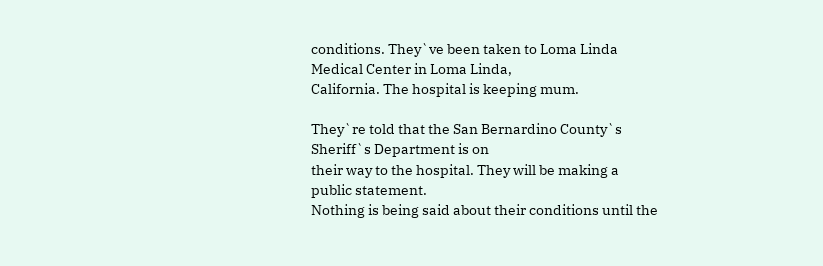conditions. They`ve been taken to Loma Linda Medical Center in Loma Linda,
California. The hospital is keeping mum.

They`re told that the San Bernardino County`s Sheriff`s Department is on
their way to the hospital. They will be making a public statement.
Nothing is being said about their conditions until the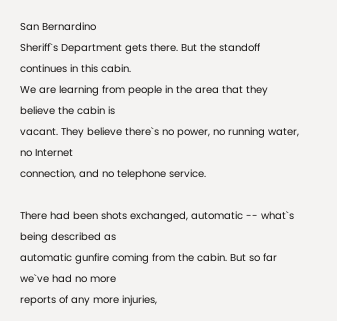San Bernardino
Sheriff`s Department gets there. But the standoff continues in this cabin.
We are learning from people in the area that they believe the cabin is
vacant. They believe there`s no power, no running water, no Internet
connection, and no telephone service.

There had been shots exchanged, automatic -- what`s being described as
automatic gunfire coming from the cabin. But so far we`ve had no more
reports of any more injuries,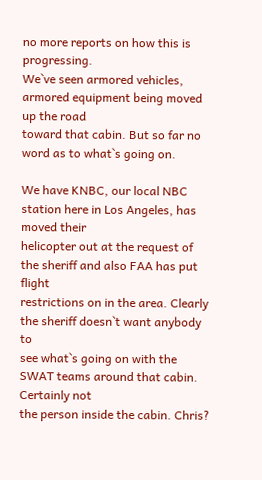no more reports on how this is progressing.
We`ve seen armored vehicles, armored equipment being moved up the road
toward that cabin. But so far no word as to what`s going on.

We have KNBC, our local NBC station here in Los Angeles, has moved their
helicopter out at the request of the sheriff and also FAA has put flight
restrictions on in the area. Clearly the sheriff doesn`t want anybody to
see what`s going on with the SWAT teams around that cabin. Certainly not
the person inside the cabin. Chris?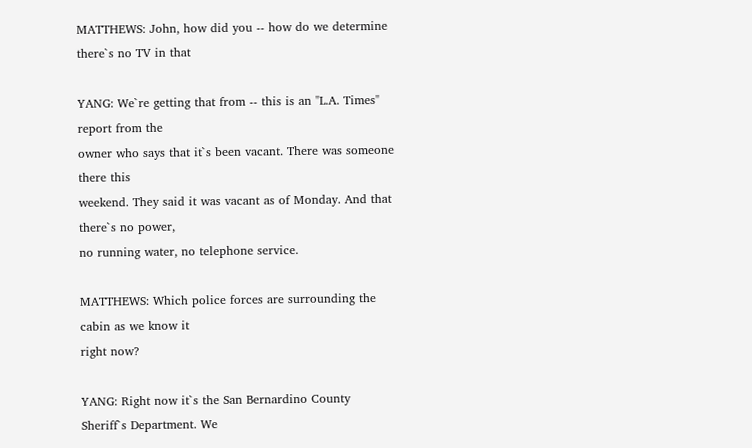MATTHEWS: John, how did you -- how do we determine there`s no TV in that

YANG: We`re getting that from -- this is an "L.A. Times" report from the
owner who says that it`s been vacant. There was someone there this
weekend. They said it was vacant as of Monday. And that there`s no power,
no running water, no telephone service.

MATTHEWS: Which police forces are surrounding the cabin as we know it
right now?

YANG: Right now it`s the San Bernardino County Sheriff`s Department. We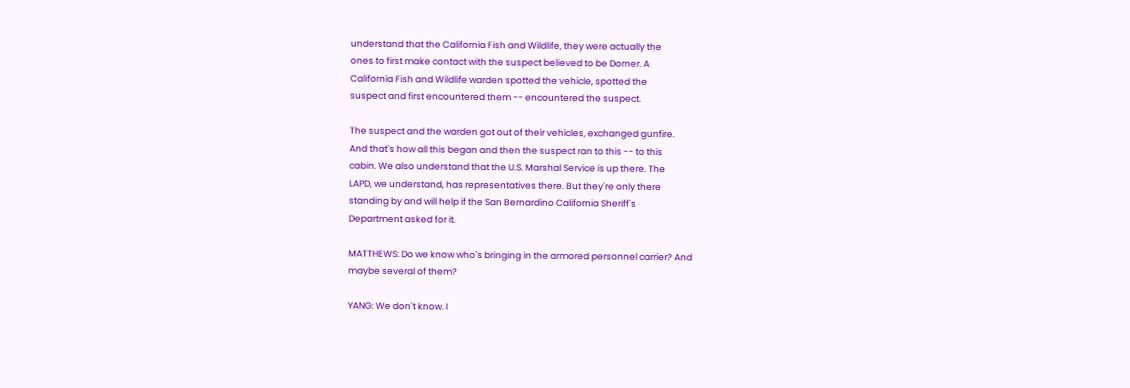understand that the California Fish and Wildlife, they were actually the
ones to first make contact with the suspect believed to be Dorner. A
California Fish and Wildlife warden spotted the vehicle, spotted the
suspect and first encountered them -- encountered the suspect.

The suspect and the warden got out of their vehicles, exchanged gunfire.
And that`s how all this began and then the suspect ran to this -- to this
cabin. We also understand that the U.S. Marshal Service is up there. The
LAPD, we understand, has representatives there. But they`re only there
standing by and will help if the San Bernardino California Sheriff`s
Department asked for it.

MATTHEWS: Do we know who`s bringing in the armored personnel carrier? And
maybe several of them?

YANG: We don`t know. I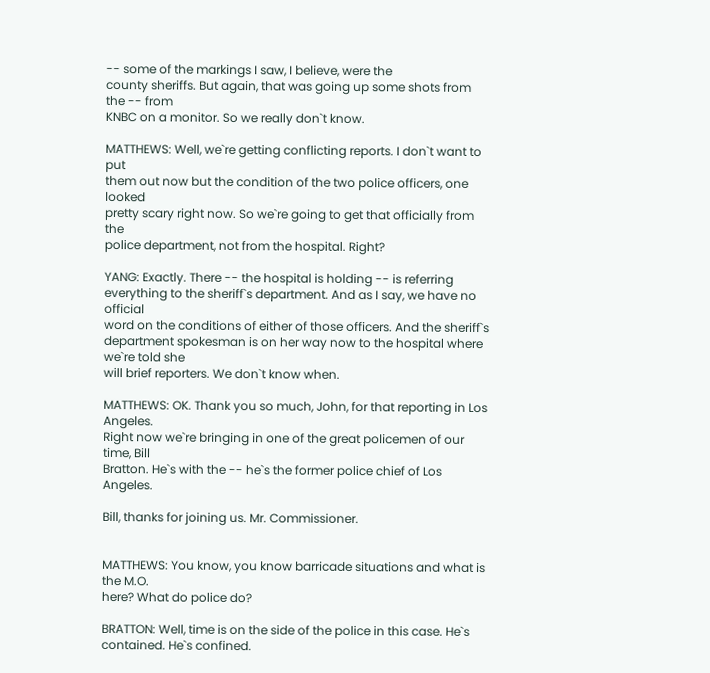-- some of the markings I saw, I believe, were the
county sheriffs. But again, that was going up some shots from the -- from
KNBC on a monitor. So we really don`t know.

MATTHEWS: Well, we`re getting conflicting reports. I don`t want to put
them out now but the condition of the two police officers, one looked
pretty scary right now. So we`re going to get that officially from the
police department, not from the hospital. Right?

YANG: Exactly. There -- the hospital is holding -- is referring
everything to the sheriff`s department. And as I say, we have no official
word on the conditions of either of those officers. And the sheriff`s
department spokesman is on her way now to the hospital where we`re told she
will brief reporters. We don`t know when.

MATTHEWS: OK. Thank you so much, John, for that reporting in Los Angeles.
Right now we`re bringing in one of the great policemen of our time, Bill
Bratton. He`s with the -- he`s the former police chief of Los Angeles.

Bill, thanks for joining us. Mr. Commissioner.


MATTHEWS: You know, you know barricade situations and what is the M.O.
here? What do police do?

BRATTON: Well, time is on the side of the police in this case. He`s
contained. He`s confined.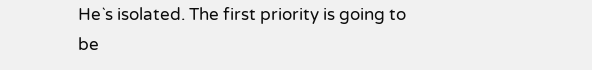He`s isolated. The first priority is going to
be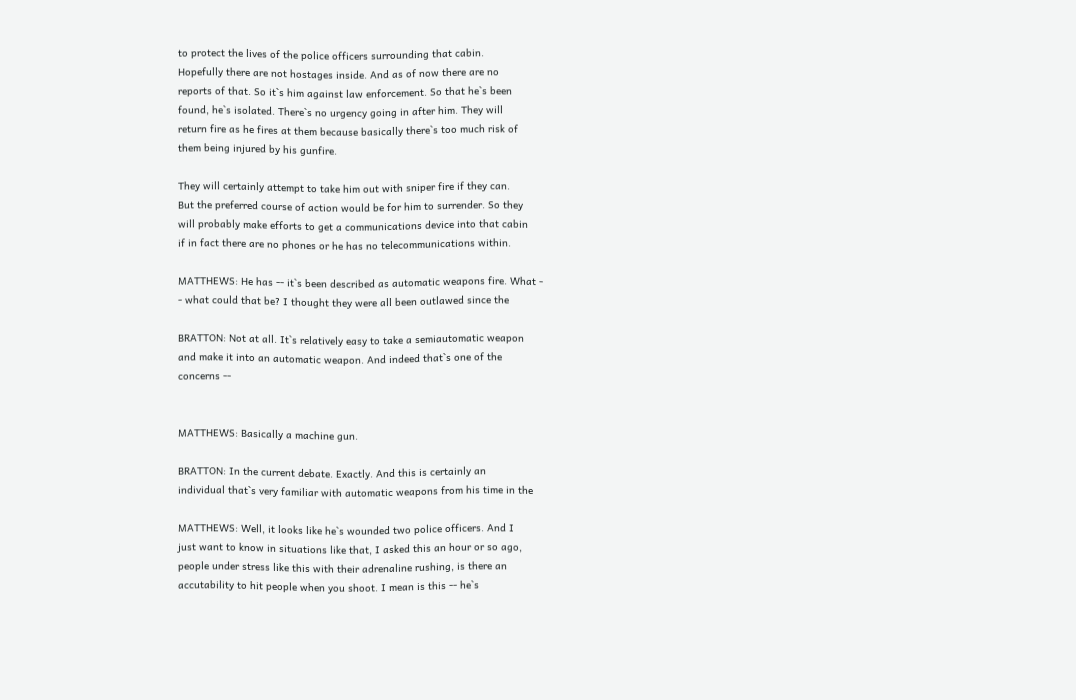to protect the lives of the police officers surrounding that cabin.
Hopefully there are not hostages inside. And as of now there are no
reports of that. So it`s him against law enforcement. So that he`s been
found, he`s isolated. There`s no urgency going in after him. They will
return fire as he fires at them because basically there`s too much risk of
them being injured by his gunfire.

They will certainly attempt to take him out with sniper fire if they can.
But the preferred course of action would be for him to surrender. So they
will probably make efforts to get a communications device into that cabin
if in fact there are no phones or he has no telecommunications within.

MATTHEWS: He has -- it`s been described as automatic weapons fire. What -
- what could that be? I thought they were all been outlawed since the

BRATTON: Not at all. It`s relatively easy to take a semiautomatic weapon
and make it into an automatic weapon. And indeed that`s one of the
concerns --


MATTHEWS: Basically a machine gun.

BRATTON: In the current debate. Exactly. And this is certainly an
individual that`s very familiar with automatic weapons from his time in the

MATTHEWS: Well, it looks like he`s wounded two police officers. And I
just want to know in situations like that, I asked this an hour or so ago,
people under stress like this with their adrenaline rushing, is there an
accutability to hit people when you shoot. I mean is this -- he`s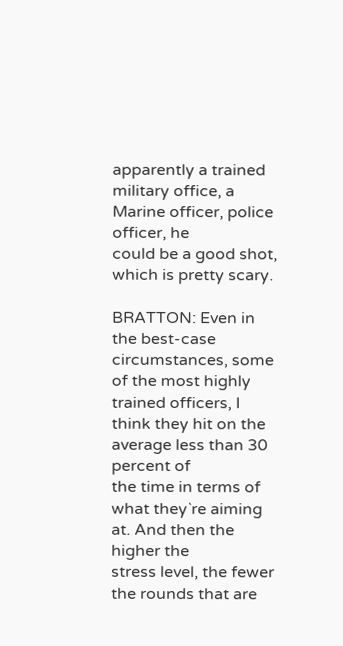apparently a trained military office, a Marine officer, police officer, he
could be a good shot, which is pretty scary.

BRATTON: Even in the best-case circumstances, some of the most highly
trained officers, I think they hit on the average less than 30 percent of
the time in terms of what they`re aiming at. And then the higher the
stress level, the fewer the rounds that are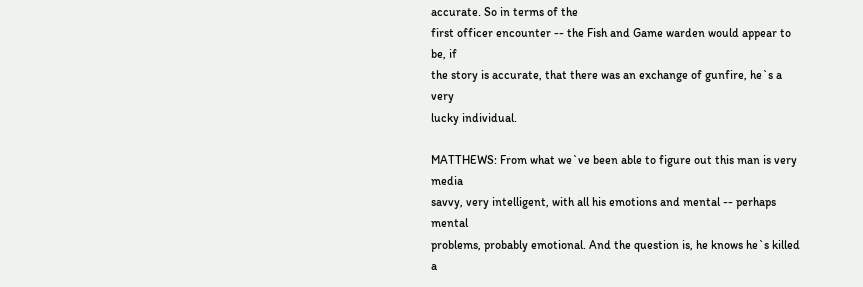accurate. So in terms of the
first officer encounter -- the Fish and Game warden would appear to be, if
the story is accurate, that there was an exchange of gunfire, he`s a very
lucky individual.

MATTHEWS: From what we`ve been able to figure out this man is very media
savvy, very intelligent, with all his emotions and mental -- perhaps mental
problems, probably emotional. And the question is, he knows he`s killed a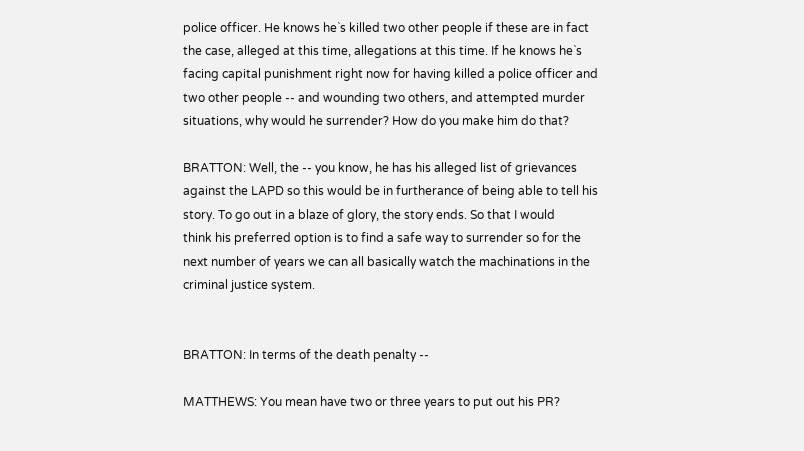police officer. He knows he`s killed two other people if these are in fact
the case, alleged at this time, allegations at this time. If he knows he`s
facing capital punishment right now for having killed a police officer and
two other people -- and wounding two others, and attempted murder
situations, why would he surrender? How do you make him do that?

BRATTON: Well, the -- you know, he has his alleged list of grievances
against the LAPD so this would be in furtherance of being able to tell his
story. To go out in a blaze of glory, the story ends. So that I would
think his preferred option is to find a safe way to surrender so for the
next number of years we can all basically watch the machinations in the
criminal justice system.


BRATTON: In terms of the death penalty --

MATTHEWS: You mean have two or three years to put out his PR?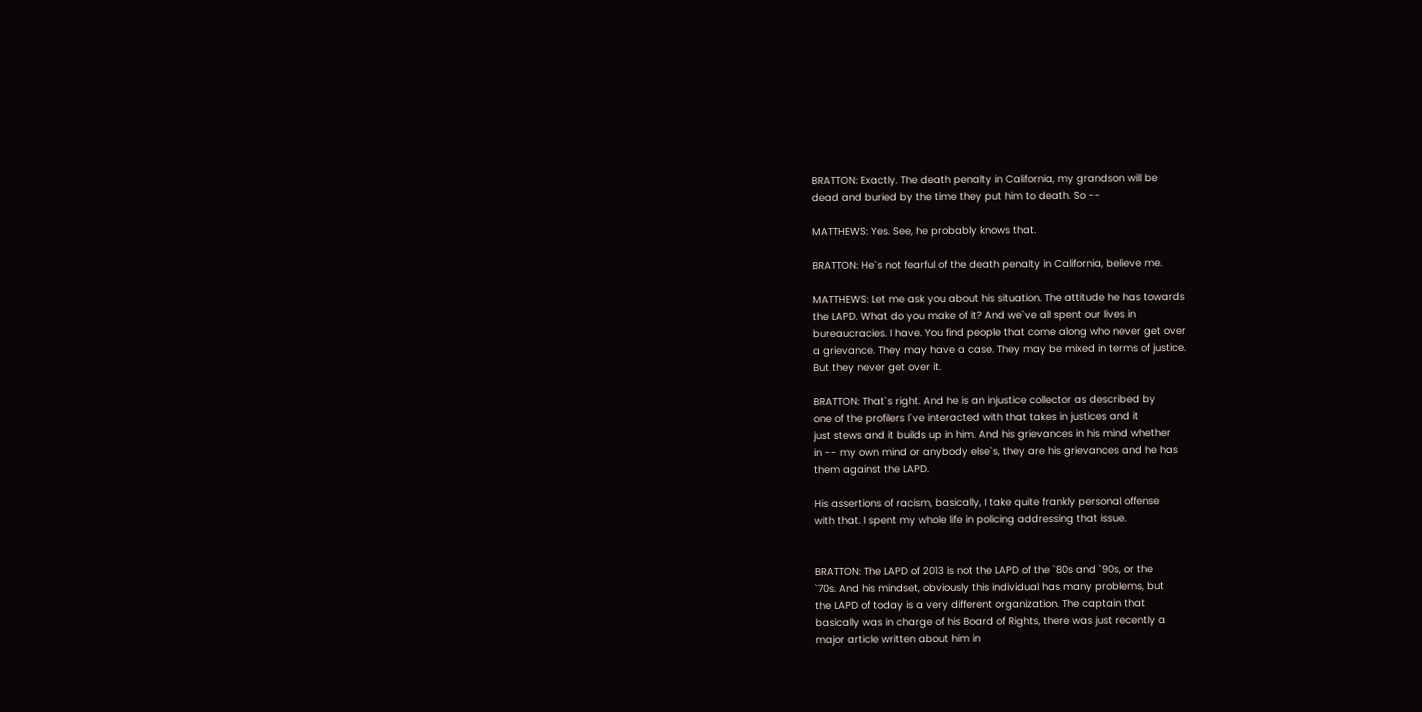BRATTON: Exactly. The death penalty in California, my grandson will be
dead and buried by the time they put him to death. So --

MATTHEWS: Yes. See, he probably knows that.

BRATTON: He`s not fearful of the death penalty in California, believe me.

MATTHEWS: Let me ask you about his situation. The attitude he has towards
the LAPD. What do you make of it? And we`ve all spent our lives in
bureaucracies. I have. You find people that come along who never get over
a grievance. They may have a case. They may be mixed in terms of justice.
But they never get over it.

BRATTON: That`s right. And he is an injustice collector as described by
one of the profilers I`ve interacted with that takes in justices and it
just stews and it builds up in him. And his grievances in his mind whether
in -- my own mind or anybody else`s, they are his grievances and he has
them against the LAPD.

His assertions of racism, basically, I take quite frankly personal offense
with that. I spent my whole life in policing addressing that issue.


BRATTON: The LAPD of 2013 is not the LAPD of the `80s and `90s, or the
`70s. And his mindset, obviously this individual has many problems, but
the LAPD of today is a very different organization. The captain that
basically was in charge of his Board of Rights, there was just recently a
major article written about him in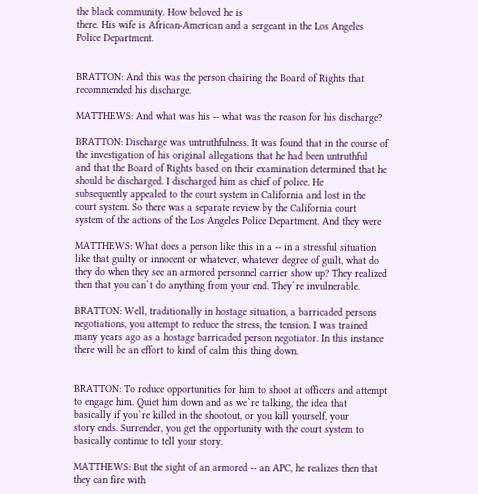the black community. How beloved he is
there. His wife is African-American and a sergeant in the Los Angeles
Police Department.


BRATTON: And this was the person chairing the Board of Rights that
recommended his discharge.

MATTHEWS: And what was his -- what was the reason for his discharge?

BRATTON: Discharge was untruthfulness. It was found that in the course of
the investigation of his original allegations that he had been untruthful
and that the Board of Rights based on their examination determined that he
should be discharged. I discharged him as chief of police. He
subsequently appealed to the court system in California and lost in the
court system. So there was a separate review by the California court
system of the actions of the Los Angeles Police Department. And they were

MATTHEWS: What does a person like this in a -- in a stressful situation
like that guilty or innocent or whatever, whatever degree of guilt, what do
they do when they see an armored personnel carrier show up? They realized
then that you can`t do anything from your end. They`re invulnerable.

BRATTON: Well, traditionally in hostage situation, a barricaded persons
negotiations, you attempt to reduce the stress, the tension. I was trained
many years ago as a hostage barricaded person negotiator. In this instance
there will be an effort to kind of calm this thing down.


BRATTON: To reduce opportunities for him to shoot at officers and attempt
to engage him. Quiet him down and as we`re talking, the idea that
basically if you`re killed in the shootout, or you kill yourself, your
story ends. Surrender, you get the opportunity with the court system to
basically continue to tell your story.

MATTHEWS: But the sight of an armored -- an APC, he realizes then that
they can fire with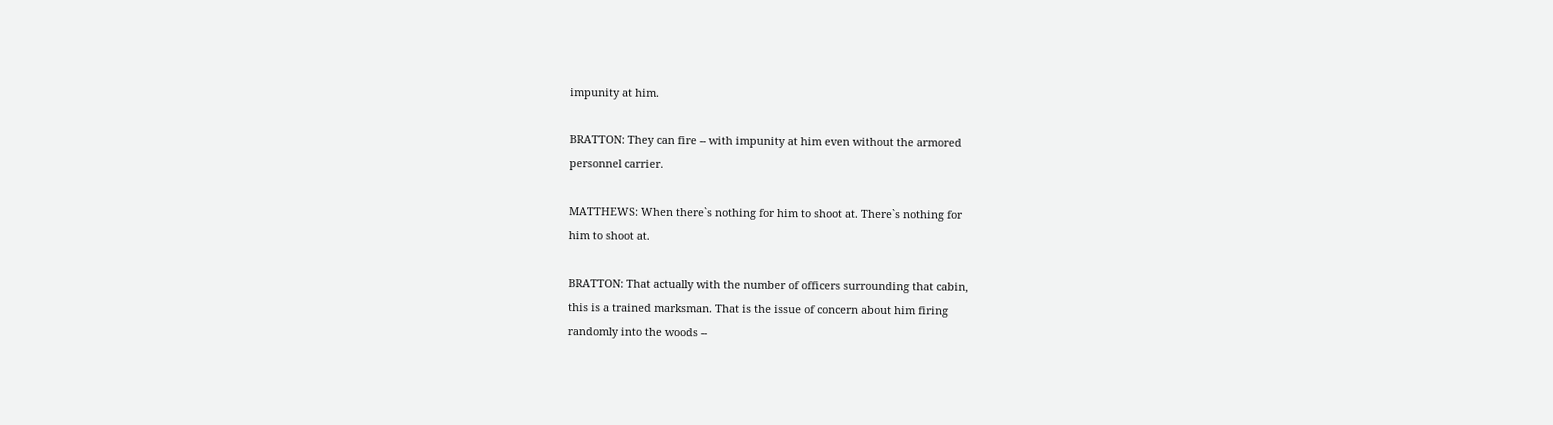impunity at him.

BRATTON: They can fire -- with impunity at him even without the armored
personnel carrier.

MATTHEWS: When there`s nothing for him to shoot at. There`s nothing for
him to shoot at.

BRATTON: That actually with the number of officers surrounding that cabin,
this is a trained marksman. That is the issue of concern about him firing
randomly into the woods --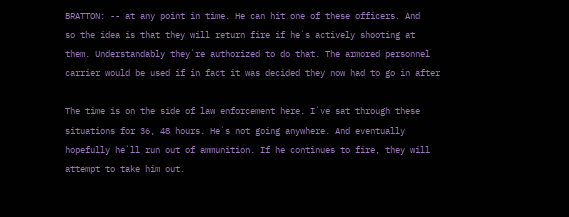BRATTON: -- at any point in time. He can hit one of these officers. And
so the idea is that they will return fire if he`s actively shooting at
them. Understandably they`re authorized to do that. The armored personnel
carrier would be used if in fact it was decided they now had to go in after

The time is on the side of law enforcement here. I`ve sat through these
situations for 36, 48 hours. He`s not going anywhere. And eventually
hopefully he`ll run out of ammunition. If he continues to fire, they will
attempt to take him out.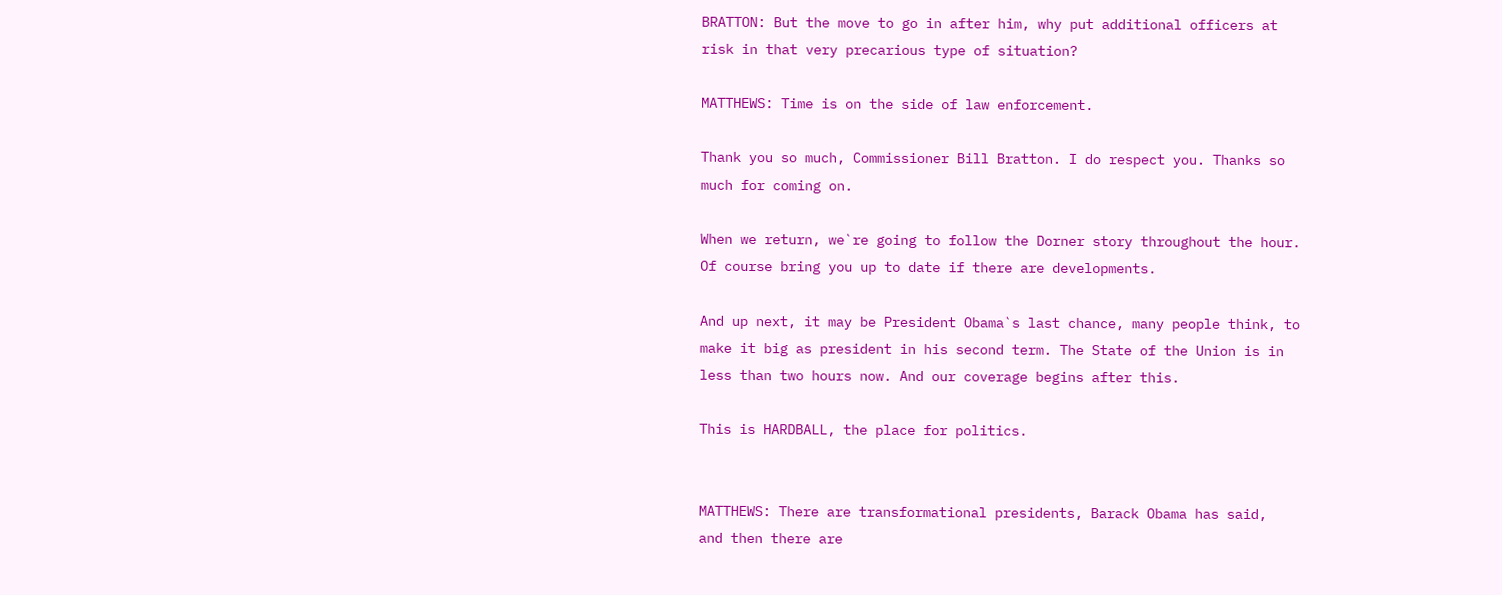BRATTON: But the move to go in after him, why put additional officers at
risk in that very precarious type of situation?

MATTHEWS: Time is on the side of law enforcement.

Thank you so much, Commissioner Bill Bratton. I do respect you. Thanks so
much for coming on.

When we return, we`re going to follow the Dorner story throughout the hour.
Of course bring you up to date if there are developments.

And up next, it may be President Obama`s last chance, many people think, to
make it big as president in his second term. The State of the Union is in
less than two hours now. And our coverage begins after this.

This is HARDBALL, the place for politics.


MATTHEWS: There are transformational presidents, Barack Obama has said,
and then there are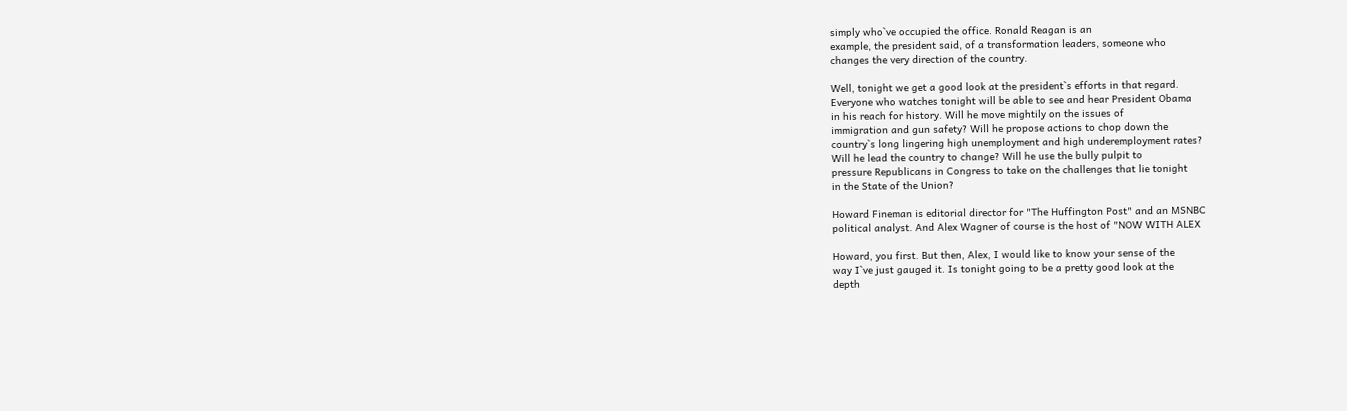simply who`ve occupied the office. Ronald Reagan is an
example, the president said, of a transformation leaders, someone who
changes the very direction of the country.

Well, tonight we get a good look at the president`s efforts in that regard.
Everyone who watches tonight will be able to see and hear President Obama
in his reach for history. Will he move mightily on the issues of
immigration and gun safety? Will he propose actions to chop down the
country`s long lingering high unemployment and high underemployment rates?
Will he lead the country to change? Will he use the bully pulpit to
pressure Republicans in Congress to take on the challenges that lie tonight
in the State of the Union?

Howard Fineman is editorial director for "The Huffington Post" and an MSNBC
political analyst. And Alex Wagner of course is the host of "NOW WITH ALEX

Howard, you first. But then, Alex, I would like to know your sense of the
way I`ve just gauged it. Is tonight going to be a pretty good look at the
depth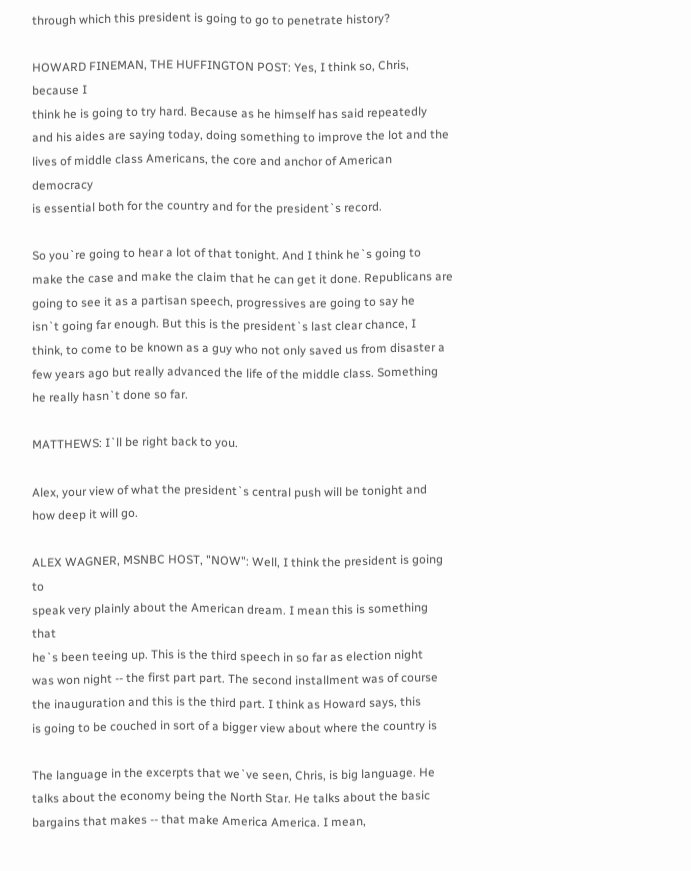through which this president is going to go to penetrate history?

HOWARD FINEMAN, THE HUFFINGTON POST: Yes, I think so, Chris, because I
think he is going to try hard. Because as he himself has said repeatedly
and his aides are saying today, doing something to improve the lot and the
lives of middle class Americans, the core and anchor of American democracy
is essential both for the country and for the president`s record.

So you`re going to hear a lot of that tonight. And I think he`s going to
make the case and make the claim that he can get it done. Republicans are
going to see it as a partisan speech, progressives are going to say he
isn`t going far enough. But this is the president`s last clear chance, I
think, to come to be known as a guy who not only saved us from disaster a
few years ago but really advanced the life of the middle class. Something
he really hasn`t done so far.

MATTHEWS: I`ll be right back to you.

Alex, your view of what the president`s central push will be tonight and
how deep it will go.

ALEX WAGNER, MSNBC HOST, "NOW": Well, I think the president is going to
speak very plainly about the American dream. I mean this is something that
he`s been teeing up. This is the third speech in so far as election night
was won night -- the first part part. The second installment was of course
the inauguration and this is the third part. I think as Howard says, this
is going to be couched in sort of a bigger view about where the country is

The language in the excerpts that we`ve seen, Chris, is big language. He
talks about the economy being the North Star. He talks about the basic
bargains that makes -- that make America America. I mean,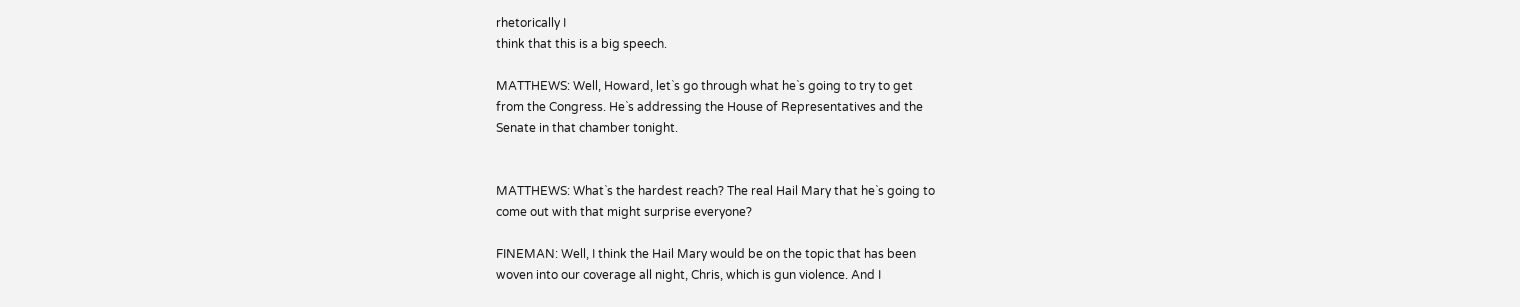rhetorically I
think that this is a big speech.

MATTHEWS: Well, Howard, let`s go through what he`s going to try to get
from the Congress. He`s addressing the House of Representatives and the
Senate in that chamber tonight.


MATTHEWS: What`s the hardest reach? The real Hail Mary that he`s going to
come out with that might surprise everyone?

FINEMAN: Well, I think the Hail Mary would be on the topic that has been
woven into our coverage all night, Chris, which is gun violence. And I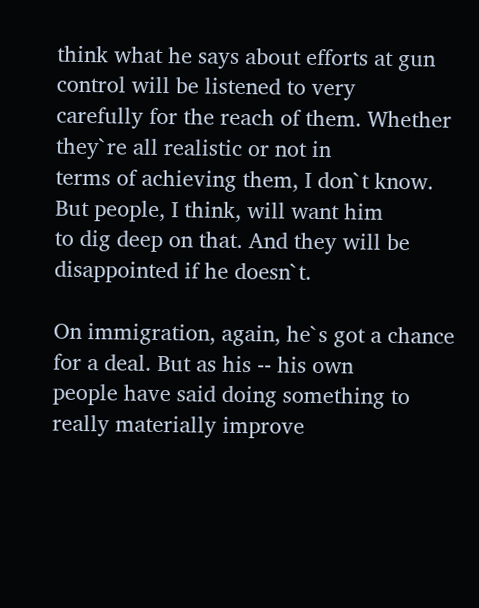think what he says about efforts at gun control will be listened to very
carefully for the reach of them. Whether they`re all realistic or not in
terms of achieving them, I don`t know. But people, I think, will want him
to dig deep on that. And they will be disappointed if he doesn`t.

On immigration, again, he`s got a chance for a deal. But as his -- his own
people have said doing something to really materially improve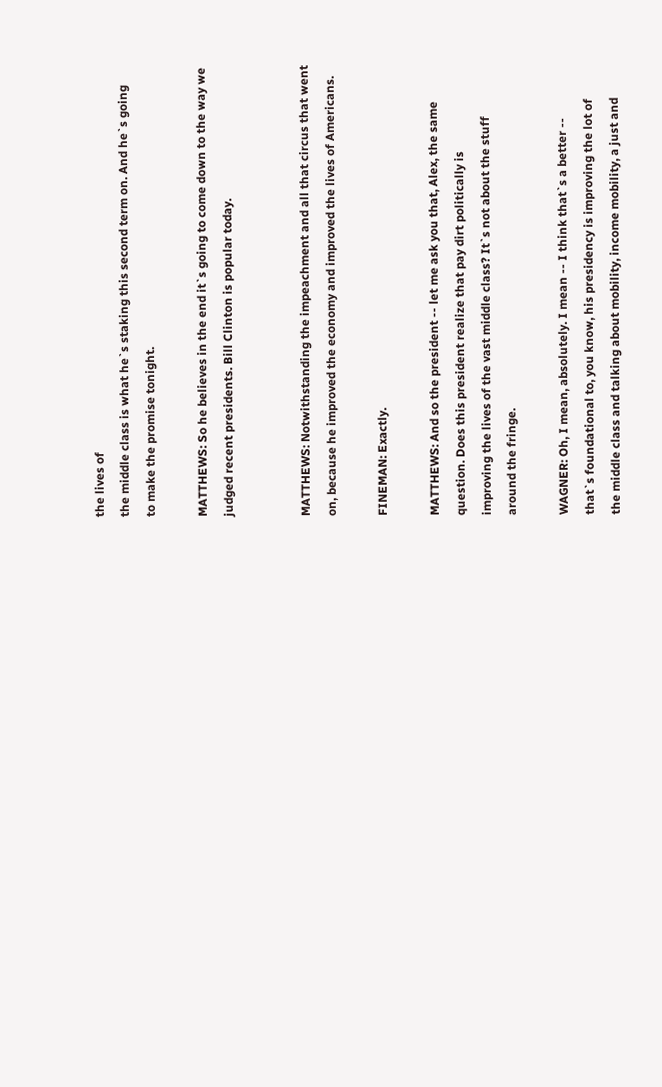the lives of
the middle class is what he`s staking this second term on. And he`s going
to make the promise tonight.

MATTHEWS: So he believes in the end it`s going to come down to the way we
judged recent presidents. Bill Clinton is popular today.


MATTHEWS: Notwithstanding the impeachment and all that circus that went
on, because he improved the economy and improved the lives of Americans.

FINEMAN: Exactly.

MATTHEWS: And so the president -- let me ask you that, Alex, the same
question. Does this president realize that pay dirt politically is
improving the lives of the vast middle class? It`s not about the stuff
around the fringe.

WAGNER: Oh, I mean, absolutely. I mean -- I think that`s a better --
that`s foundational to, you know, his presidency is improving the lot of
the middle class and talking about mobility, income mobility, a just and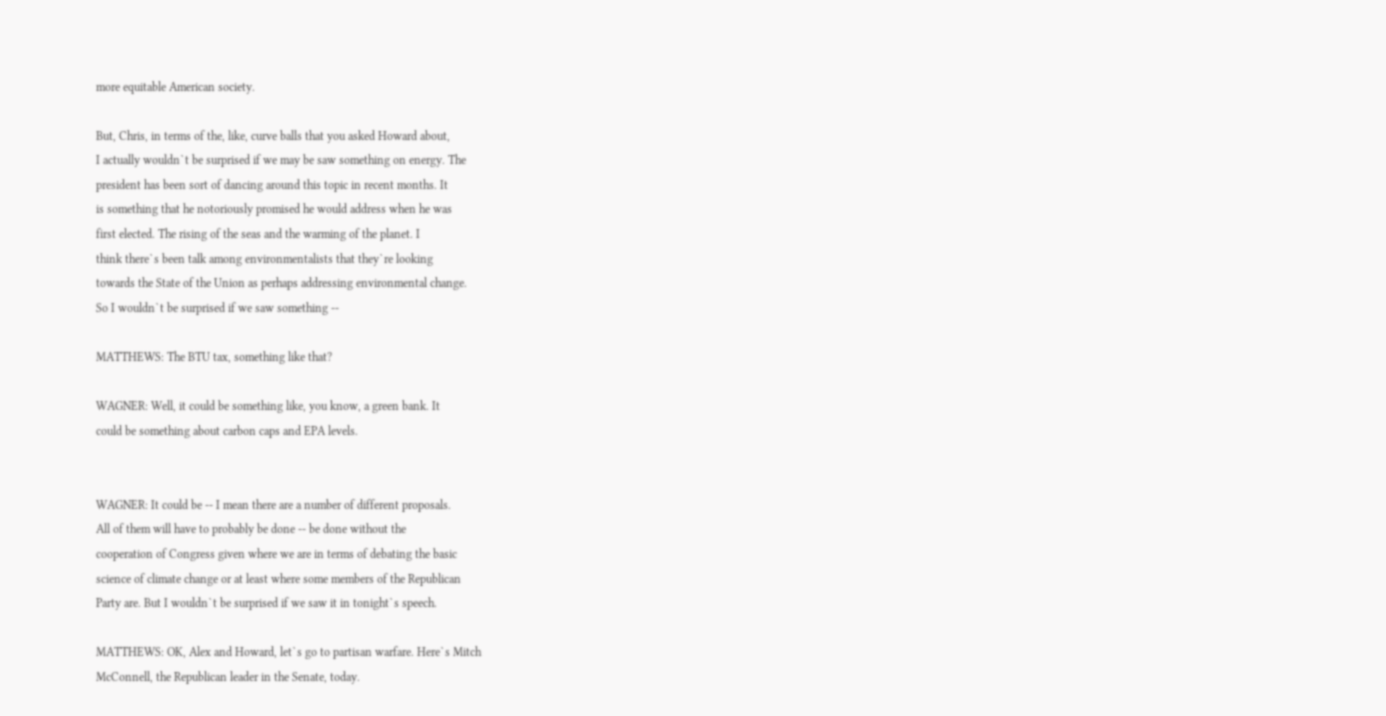more equitable American society.

But, Chris, in terms of the, like, curve balls that you asked Howard about,
I actually wouldn`t be surprised if we may be saw something on energy. The
president has been sort of dancing around this topic in recent months. It
is something that he notoriously promised he would address when he was
first elected. The rising of the seas and the warming of the planet. I
think there`s been talk among environmentalists that they`re looking
towards the State of the Union as perhaps addressing environmental change.
So I wouldn`t be surprised if we saw something --

MATTHEWS: The BTU tax, something like that?

WAGNER: Well, it could be something like, you know, a green bank. It
could be something about carbon caps and EPA levels.


WAGNER: It could be -- I mean there are a number of different proposals.
All of them will have to probably be done -- be done without the
cooperation of Congress given where we are in terms of debating the basic
science of climate change or at least where some members of the Republican
Party are. But I wouldn`t be surprised if we saw it in tonight`s speech.

MATTHEWS: OK, Alex and Howard, let`s go to partisan warfare. Here`s Mitch
McConnell, the Republican leader in the Senate, today.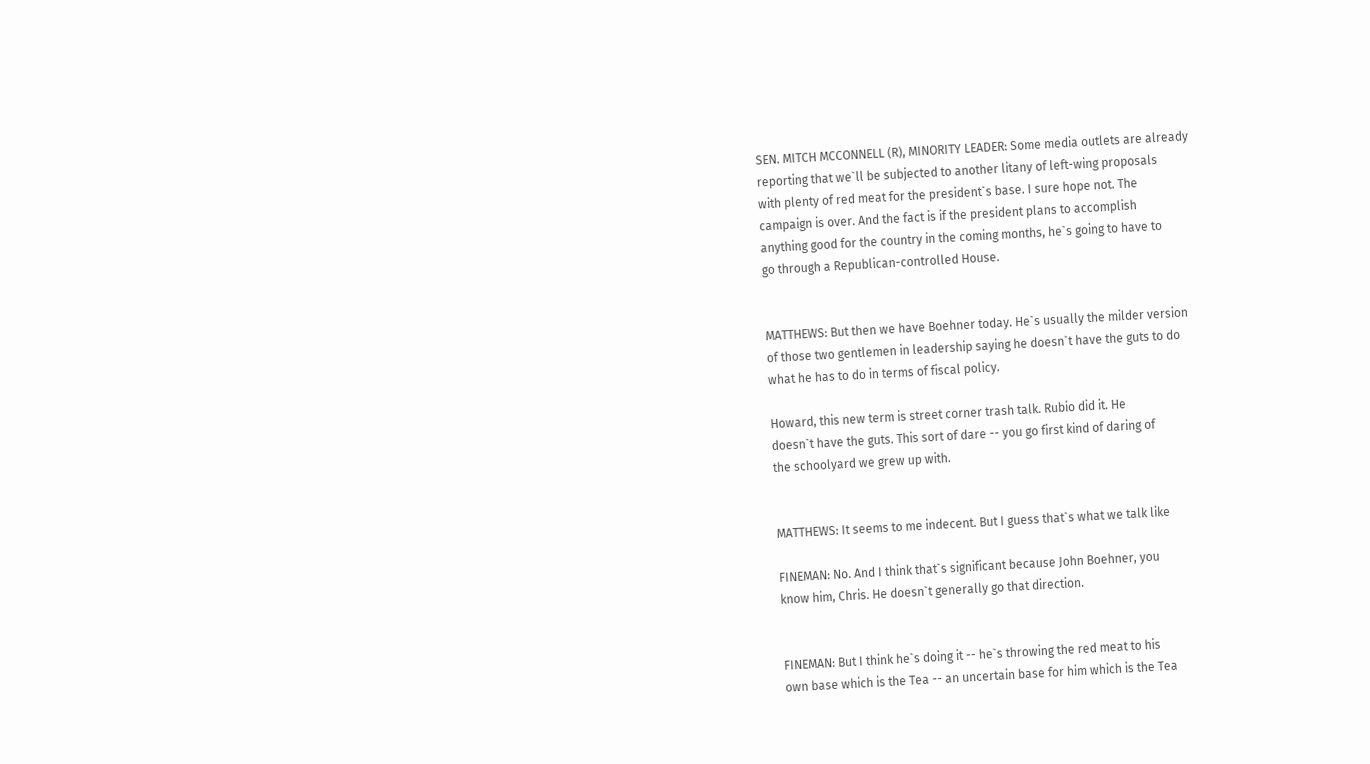SEN. MITCH MCCONNELL (R), MINORITY LEADER: Some media outlets are already
reporting that we`ll be subjected to another litany of left-wing proposals
with plenty of red meat for the president`s base. I sure hope not. The
campaign is over. And the fact is if the president plans to accomplish
anything good for the country in the coming months, he`s going to have to
go through a Republican-controlled House.


MATTHEWS: But then we have Boehner today. He`s usually the milder version
of those two gentlemen in leadership saying he doesn`t have the guts to do
what he has to do in terms of fiscal policy.

Howard, this new term is street corner trash talk. Rubio did it. He
doesn`t have the guts. This sort of dare -- you go first kind of daring of
the schoolyard we grew up with.


MATTHEWS: It seems to me indecent. But I guess that`s what we talk like

FINEMAN: No. And I think that`s significant because John Boehner, you
know him, Chris. He doesn`t generally go that direction.


FINEMAN: But I think he`s doing it -- he`s throwing the red meat to his
own base which is the Tea -- an uncertain base for him which is the Tea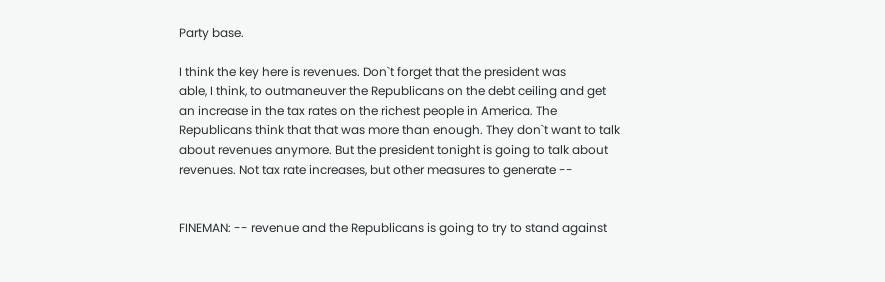Party base.

I think the key here is revenues. Don`t forget that the president was
able, I think, to outmaneuver the Republicans on the debt ceiling and get
an increase in the tax rates on the richest people in America. The
Republicans think that that was more than enough. They don`t want to talk
about revenues anymore. But the president tonight is going to talk about
revenues. Not tax rate increases, but other measures to generate --


FINEMAN: -- revenue and the Republicans is going to try to stand against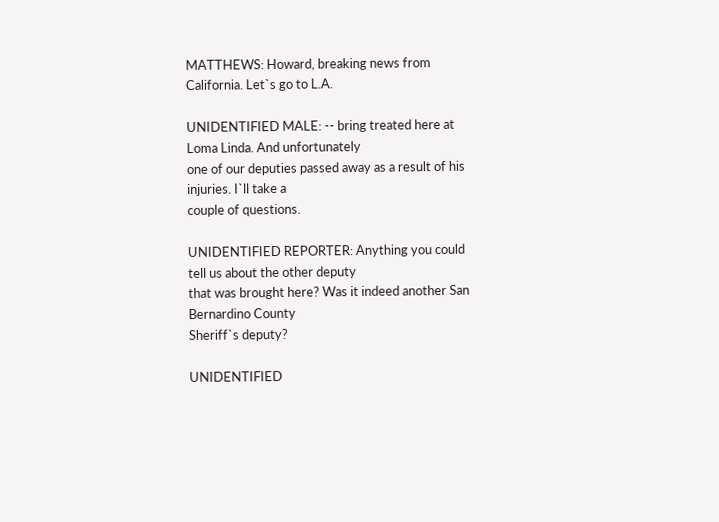MATTHEWS: Howard, breaking news from California. Let`s go to L.A.

UNIDENTIFIED MALE: -- bring treated here at Loma Linda. And unfortunately
one of our deputies passed away as a result of his injuries. I`ll take a
couple of questions.

UNIDENTIFIED REPORTER: Anything you could tell us about the other deputy
that was brought here? Was it indeed another San Bernardino County
Sheriff`s deputy?

UNIDENTIFIED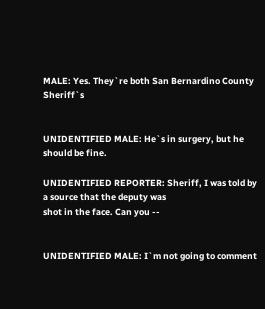MALE: Yes. They`re both San Bernardino County Sheriff`s


UNIDENTIFIED MALE: He`s in surgery, but he should be fine.

UNIDENTIFIED REPORTER: Sheriff, I was told by a source that the deputy was
shot in the face. Can you --


UNIDENTIFIED MALE: I`m not going to comment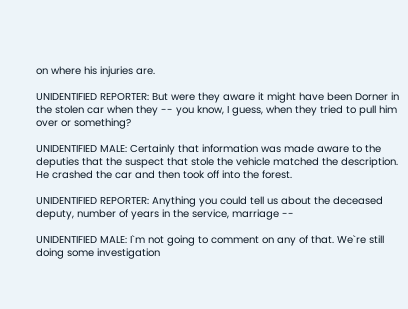on where his injuries are.

UNIDENTIFIED REPORTER: But were they aware it might have been Dorner in
the stolen car when they -- you know, I guess, when they tried to pull him
over or something?

UNIDENTIFIED MALE: Certainly that information was made aware to the
deputies that the suspect that stole the vehicle matched the description.
He crashed the car and then took off into the forest.

UNIDENTIFIED REPORTER: Anything you could tell us about the deceased
deputy, number of years in the service, marriage --

UNIDENTIFIED MALE: I`m not going to comment on any of that. We`re still
doing some investigation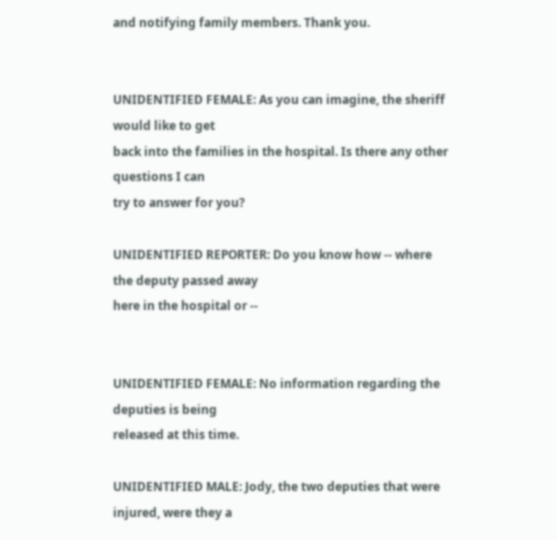and notifying family members. Thank you.


UNIDENTIFIED FEMALE: As you can imagine, the sheriff would like to get
back into the families in the hospital. Is there any other questions I can
try to answer for you?

UNIDENTIFIED REPORTER: Do you know how -- where the deputy passed away
here in the hospital or --


UNIDENTIFIED FEMALE: No information regarding the deputies is being
released at this time.

UNIDENTIFIED MALE: Jody, the two deputies that were injured, were they a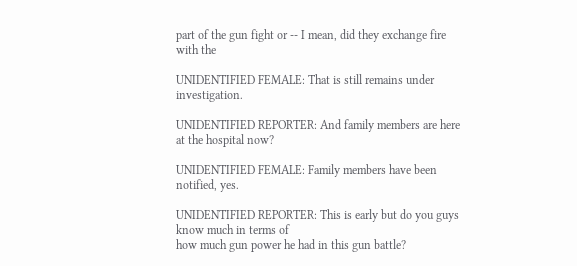part of the gun fight or -- I mean, did they exchange fire with the

UNIDENTIFIED FEMALE: That is still remains under investigation.

UNIDENTIFIED REPORTER: And family members are here at the hospital now?

UNIDENTIFIED FEMALE: Family members have been notified, yes.

UNIDENTIFIED REPORTER: This is early but do you guys know much in terms of
how much gun power he had in this gun battle?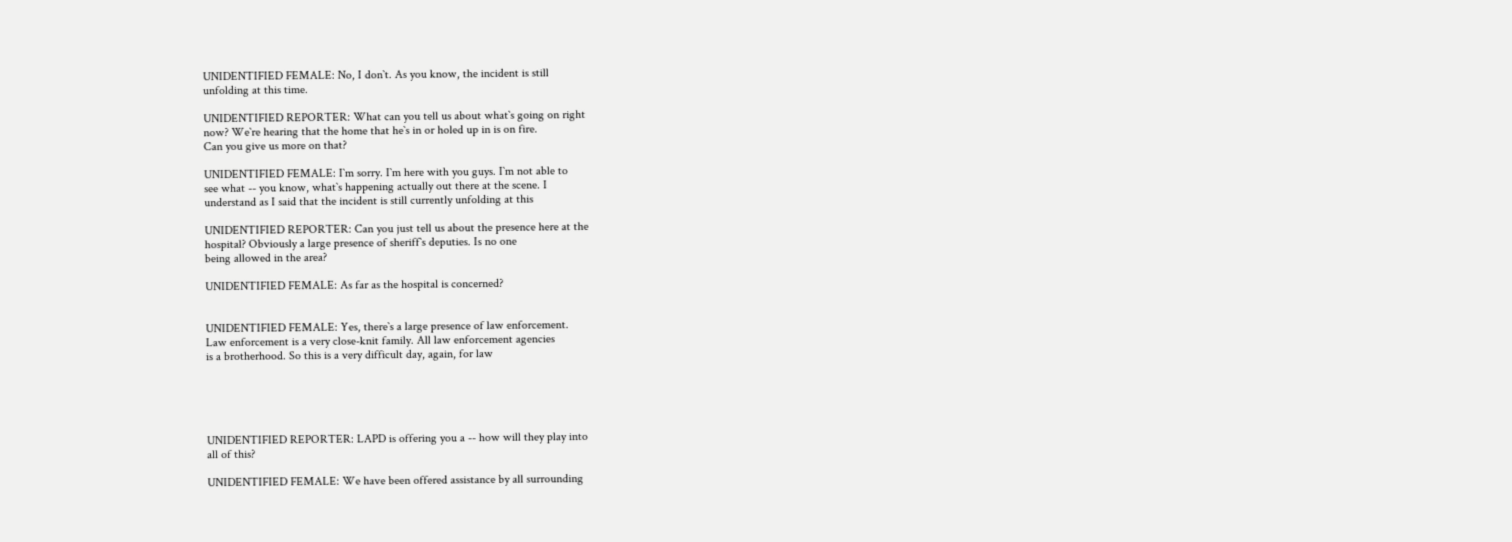UNIDENTIFIED FEMALE: No, I don`t. As you know, the incident is still
unfolding at this time.

UNIDENTIFIED REPORTER: What can you tell us about what`s going on right
now? We`re hearing that the home that he`s in or holed up in is on fire.
Can you give us more on that?

UNIDENTIFIED FEMALE: I`m sorry. I`m here with you guys. I`m not able to
see what -- you know, what`s happening actually out there at the scene. I
understand as I said that the incident is still currently unfolding at this

UNIDENTIFIED REPORTER: Can you just tell us about the presence here at the
hospital? Obviously a large presence of sheriff`s deputies. Is no one
being allowed in the area?

UNIDENTIFIED FEMALE: As far as the hospital is concerned?


UNIDENTIFIED FEMALE: Yes, there`s a large presence of law enforcement.
Law enforcement is a very close-knit family. All law enforcement agencies
is a brotherhood. So this is a very difficult day, again, for law





UNIDENTIFIED REPORTER: LAPD is offering you a -- how will they play into
all of this?

UNIDENTIFIED FEMALE: We have been offered assistance by all surrounding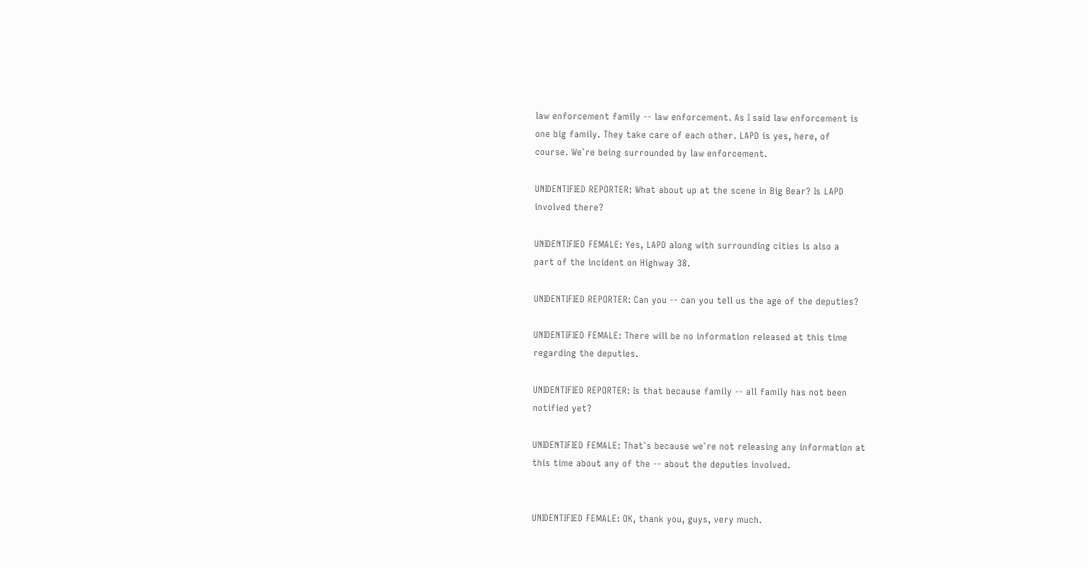law enforcement family -- law enforcement. As I said law enforcement is
one big family. They take care of each other. LAPD is yes, here, of
course. We`re being surrounded by law enforcement.

UNIDENTIFIED REPORTER: What about up at the scene in Big Bear? Is LAPD
involved there?

UNIDENTIFIED FEMALE: Yes, LAPD along with surrounding cities is also a
part of the incident on Highway 38.

UNIDENTIFIED REPORTER: Can you -- can you tell us the age of the deputies?

UNIDENTIFIED FEMALE: There will be no information released at this time
regarding the deputies.

UNIDENTIFIED REPORTER: Is that because family -- all family has not been
notified yet?

UNIDENTIFIED FEMALE: That`s because we`re not releasing any information at
this time about any of the -- about the deputies involved.


UNIDENTIFIED FEMALE: OK, thank you, guys, very much.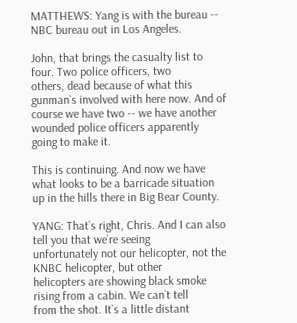MATTHEWS: Yang is with the bureau -- NBC bureau out in Los Angeles.

John, that brings the casualty list to four. Two police officers, two
others, dead because of what this gunman`s involved with here now. And of
course we have two -- we have another wounded police officers apparently
going to make it.

This is continuing. And now we have what looks to be a barricade situation
up in the hills there in Big Bear County.

YANG: That`s right, Chris. And I can also tell you that we`re seeing
unfortunately not our helicopter, not the KNBC helicopter, but other
helicopters are showing black smoke rising from a cabin. We can`t tell
from the shot. It`s a little distant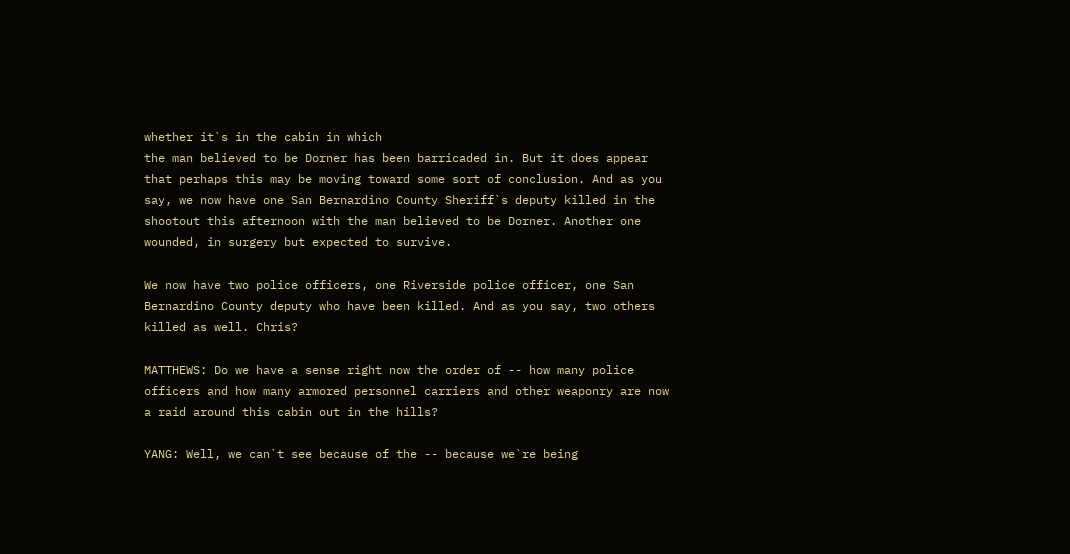whether it`s in the cabin in which
the man believed to be Dorner has been barricaded in. But it does appear
that perhaps this may be moving toward some sort of conclusion. And as you
say, we now have one San Bernardino County Sheriff`s deputy killed in the
shootout this afternoon with the man believed to be Dorner. Another one
wounded, in surgery but expected to survive.

We now have two police officers, one Riverside police officer, one San
Bernardino County deputy who have been killed. And as you say, two others
killed as well. Chris?

MATTHEWS: Do we have a sense right now the order of -- how many police
officers and how many armored personnel carriers and other weaponry are now
a raid around this cabin out in the hills?

YANG: Well, we can`t see because of the -- because we`re being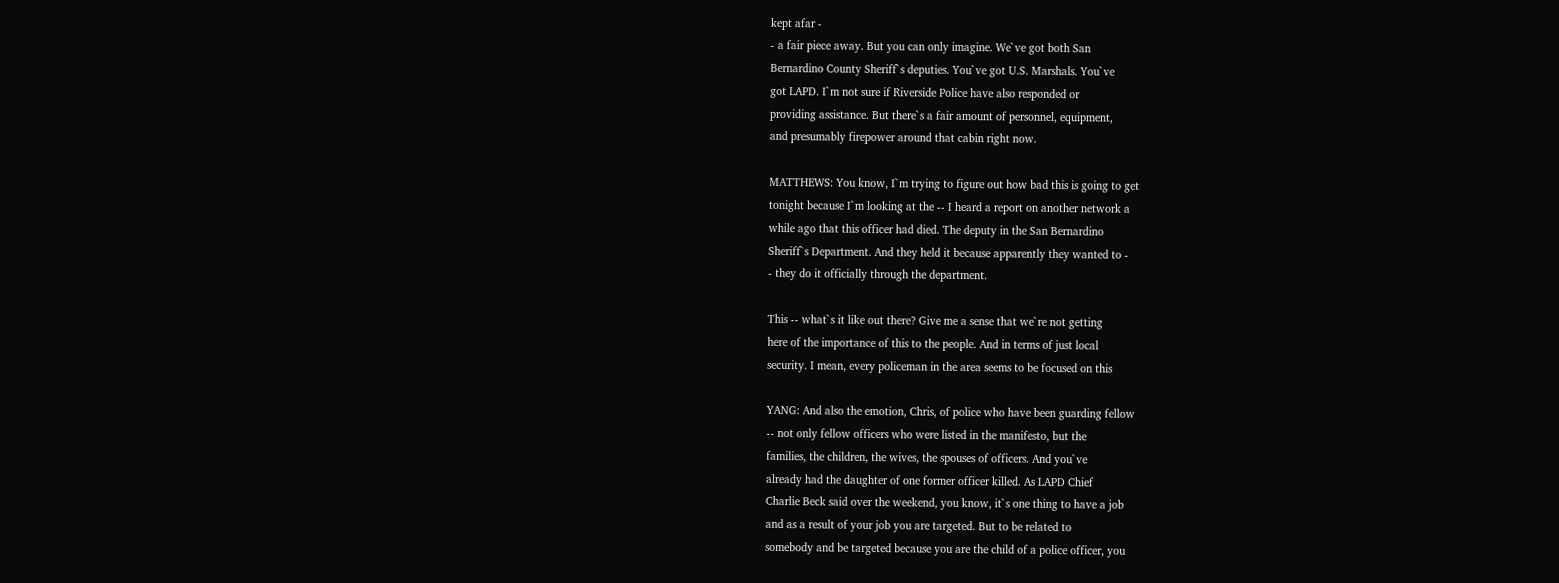kept afar -
- a fair piece away. But you can only imagine. We`ve got both San
Bernardino County Sheriff`s deputies. You`ve got U.S. Marshals. You`ve
got LAPD. I`m not sure if Riverside Police have also responded or
providing assistance. But there`s a fair amount of personnel, equipment,
and presumably firepower around that cabin right now.

MATTHEWS: You know, I`m trying to figure out how bad this is going to get
tonight because I`m looking at the -- I heard a report on another network a
while ago that this officer had died. The deputy in the San Bernardino
Sheriff`s Department. And they held it because apparently they wanted to -
- they do it officially through the department.

This -- what`s it like out there? Give me a sense that we`re not getting
here of the importance of this to the people. And in terms of just local
security. I mean, every policeman in the area seems to be focused on this

YANG: And also the emotion, Chris, of police who have been guarding fellow
-- not only fellow officers who were listed in the manifesto, but the
families, the children, the wives, the spouses of officers. And you`ve
already had the daughter of one former officer killed. As LAPD Chief
Charlie Beck said over the weekend, you know, it`s one thing to have a job
and as a result of your job you are targeted. But to be related to
somebody and be targeted because you are the child of a police officer, you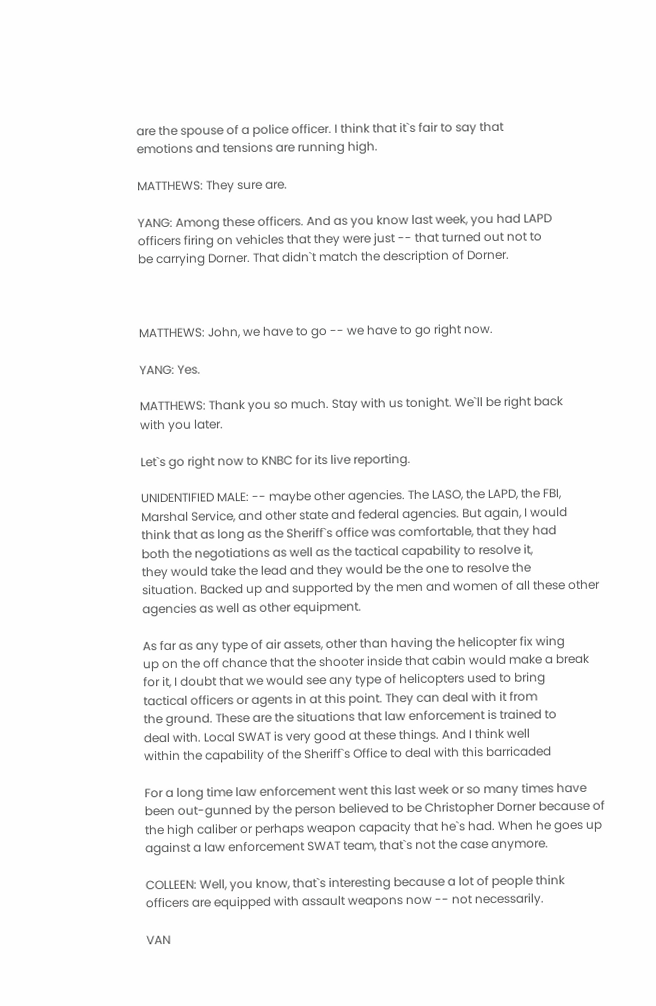are the spouse of a police officer. I think that it`s fair to say that
emotions and tensions are running high.

MATTHEWS: They sure are.

YANG: Among these officers. And as you know last week, you had LAPD
officers firing on vehicles that they were just -- that turned out not to
be carrying Dorner. That didn`t match the description of Dorner.



MATTHEWS: John, we have to go -- we have to go right now.

YANG: Yes.

MATTHEWS: Thank you so much. Stay with us tonight. We`ll be right back
with you later.

Let`s go right now to KNBC for its live reporting.

UNIDENTIFIED MALE: -- maybe other agencies. The LASO, the LAPD, the FBI,
Marshal Service, and other state and federal agencies. But again, I would
think that as long as the Sheriff`s office was comfortable, that they had
both the negotiations as well as the tactical capability to resolve it,
they would take the lead and they would be the one to resolve the
situation. Backed up and supported by the men and women of all these other
agencies as well as other equipment.

As far as any type of air assets, other than having the helicopter fix wing
up on the off chance that the shooter inside that cabin would make a break
for it, I doubt that we would see any type of helicopters used to bring
tactical officers or agents in at this point. They can deal with it from
the ground. These are the situations that law enforcement is trained to
deal with. Local SWAT is very good at these things. And I think well
within the capability of the Sheriff`s Office to deal with this barricaded

For a long time law enforcement went this last week or so many times have
been out-gunned by the person believed to be Christopher Dorner because of
the high caliber or perhaps weapon capacity that he`s had. When he goes up
against a law enforcement SWAT team, that`s not the case anymore.

COLLEEN: Well, you know, that`s interesting because a lot of people think
officers are equipped with assault weapons now -- not necessarily.

VAN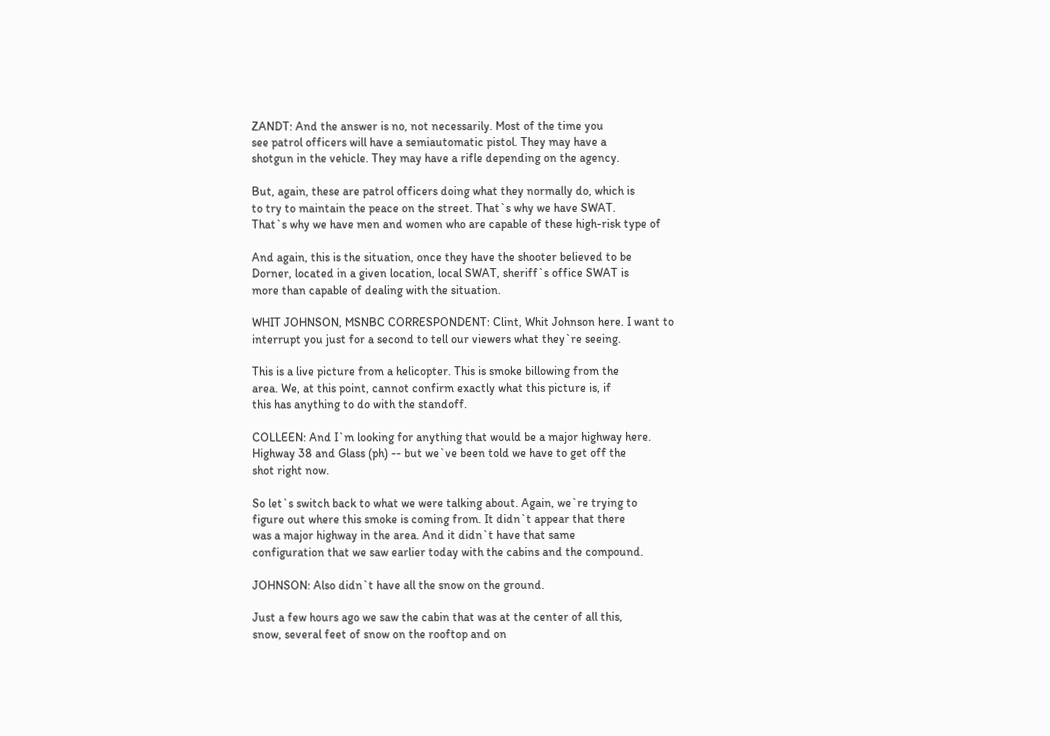ZANDT: And the answer is no, not necessarily. Most of the time you
see patrol officers will have a semiautomatic pistol. They may have a
shotgun in the vehicle. They may have a rifle depending on the agency.

But, again, these are patrol officers doing what they normally do, which is
to try to maintain the peace on the street. That`s why we have SWAT.
That`s why we have men and women who are capable of these high-risk type of

And again, this is the situation, once they have the shooter believed to be
Dorner, located in a given location, local SWAT, sheriff`s office SWAT is
more than capable of dealing with the situation.

WHIT JOHNSON, MSNBC CORRESPONDENT: Clint, Whit Johnson here. I want to
interrupt you just for a second to tell our viewers what they`re seeing.

This is a live picture from a helicopter. This is smoke billowing from the
area. We, at this point, cannot confirm exactly what this picture is, if
this has anything to do with the standoff.

COLLEEN: And I`m looking for anything that would be a major highway here.
Highway 38 and Glass (ph) -- but we`ve been told we have to get off the
shot right now.

So let`s switch back to what we were talking about. Again, we`re trying to
figure out where this smoke is coming from. It didn`t appear that there
was a major highway in the area. And it didn`t have that same
configuration that we saw earlier today with the cabins and the compound.

JOHNSON: Also didn`t have all the snow on the ground.

Just a few hours ago we saw the cabin that was at the center of all this,
snow, several feet of snow on the rooftop and on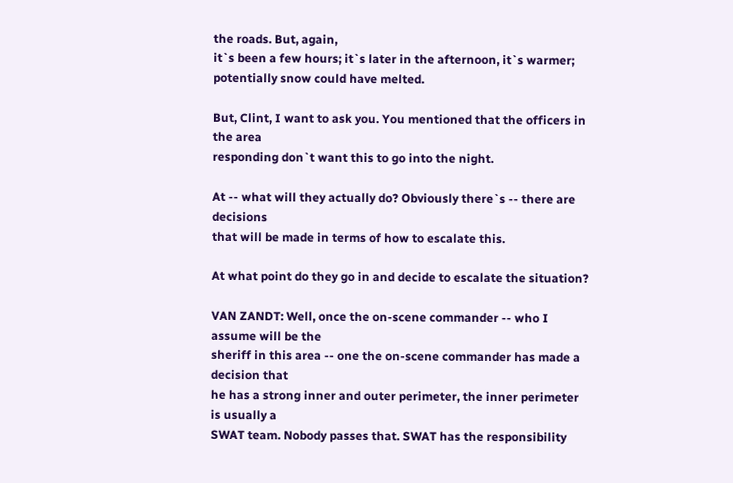the roads. But, again,
it`s been a few hours; it`s later in the afternoon, it`s warmer;
potentially snow could have melted.

But, Clint, I want to ask you. You mentioned that the officers in the area
responding don`t want this to go into the night.

At -- what will they actually do? Obviously there`s -- there are decisions
that will be made in terms of how to escalate this.

At what point do they go in and decide to escalate the situation?

VAN ZANDT: Well, once the on-scene commander -- who I assume will be the
sheriff in this area -- one the on-scene commander has made a decision that
he has a strong inner and outer perimeter, the inner perimeter is usually a
SWAT team. Nobody passes that. SWAT has the responsibility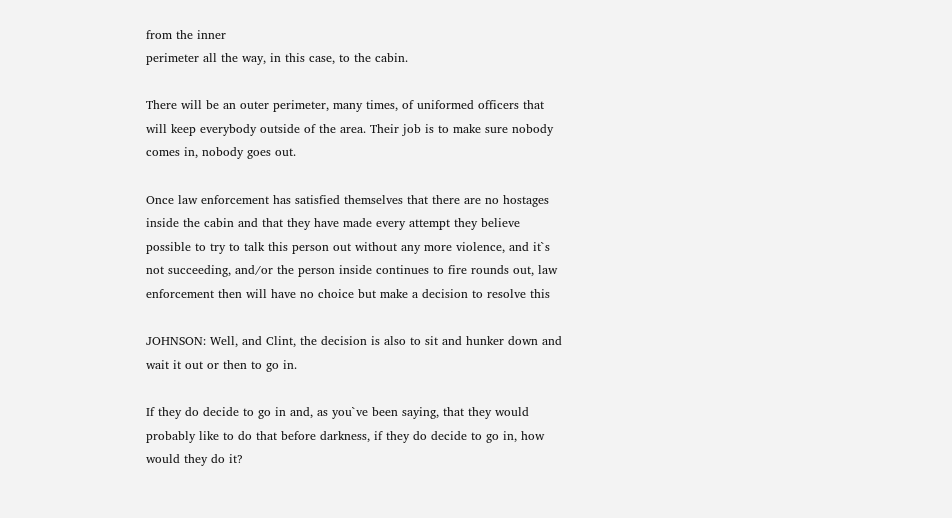from the inner
perimeter all the way, in this case, to the cabin.

There will be an outer perimeter, many times, of uniformed officers that
will keep everybody outside of the area. Their job is to make sure nobody
comes in, nobody goes out.

Once law enforcement has satisfied themselves that there are no hostages
inside the cabin and that they have made every attempt they believe
possible to try to talk this person out without any more violence, and it`s
not succeeding, and/or the person inside continues to fire rounds out, law
enforcement then will have no choice but make a decision to resolve this

JOHNSON: Well, and Clint, the decision is also to sit and hunker down and
wait it out or then to go in.

If they do decide to go in and, as you`ve been saying, that they would
probably like to do that before darkness, if they do decide to go in, how
would they do it?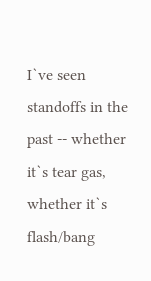I`ve seen standoffs in the past -- whether it`s tear gas, whether it`s
flash/bang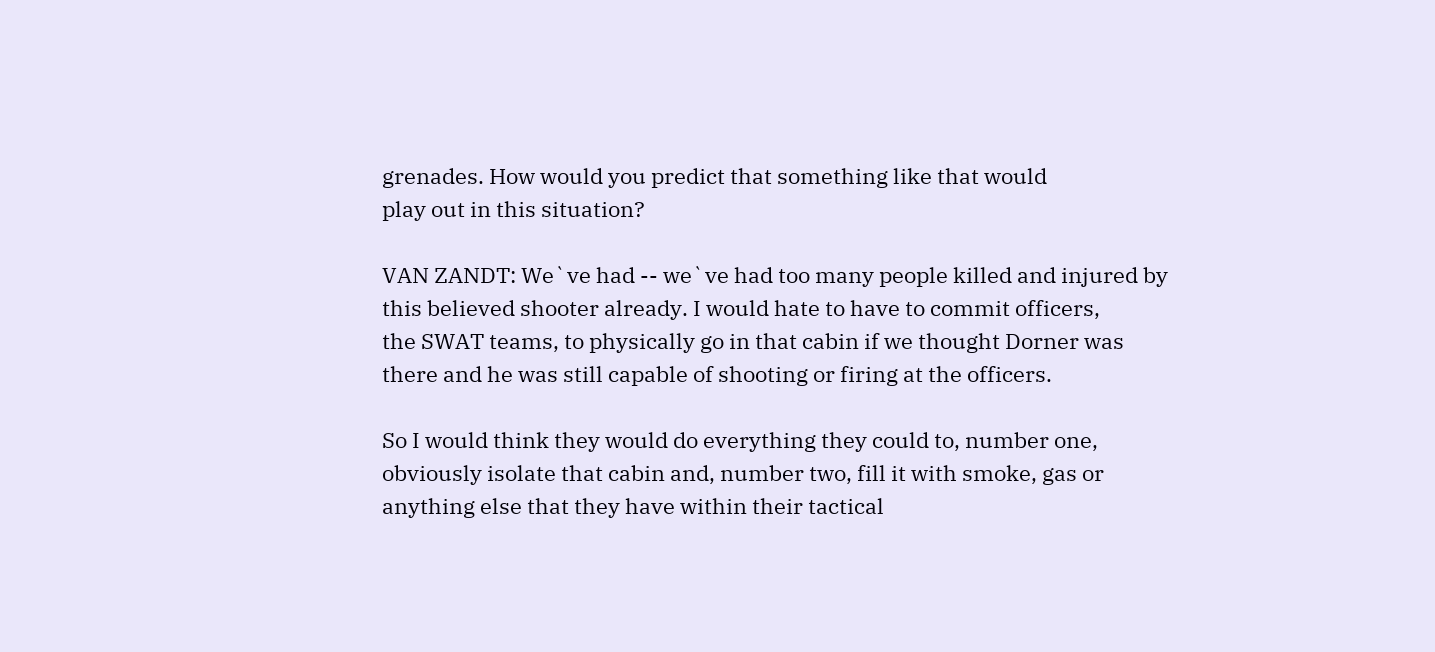grenades. How would you predict that something like that would
play out in this situation?

VAN ZANDT: We`ve had -- we`ve had too many people killed and injured by
this believed shooter already. I would hate to have to commit officers,
the SWAT teams, to physically go in that cabin if we thought Dorner was
there and he was still capable of shooting or firing at the officers.

So I would think they would do everything they could to, number one,
obviously isolate that cabin and, number two, fill it with smoke, gas or
anything else that they have within their tactical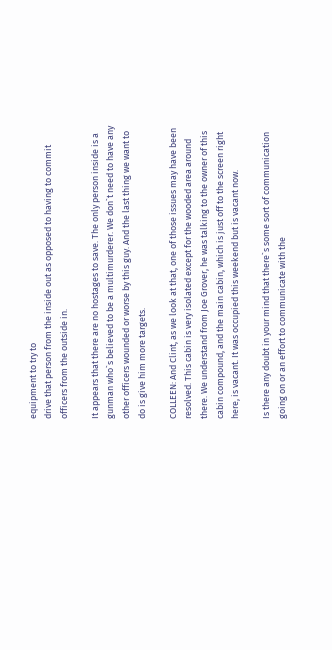equipment to try to
drive that person from the inside out as opposed to having to commit
officers from the outside in.

It appears that there are no hostages to save. The only person inside is a
gunman who`s believed to be a multimurderer. We don`t need to have any
other officers wounded or worse by this guy. And the last thing we want to
do is give him more targets.

COLLEEN: And Clint, as we look at that, one of those issues may have been
resolved. This cabin is very isolated except for the wooded area around
there. We understand from Joe Grover, he was talking to the owner of this
cabin compound, and the main cabin, which is just off to the screen right
here, is vacant. It was occupied this weekend but is vacant now.

Is there any doubt in your mind that there`s some sort of communication
going on or an effort to communicate with the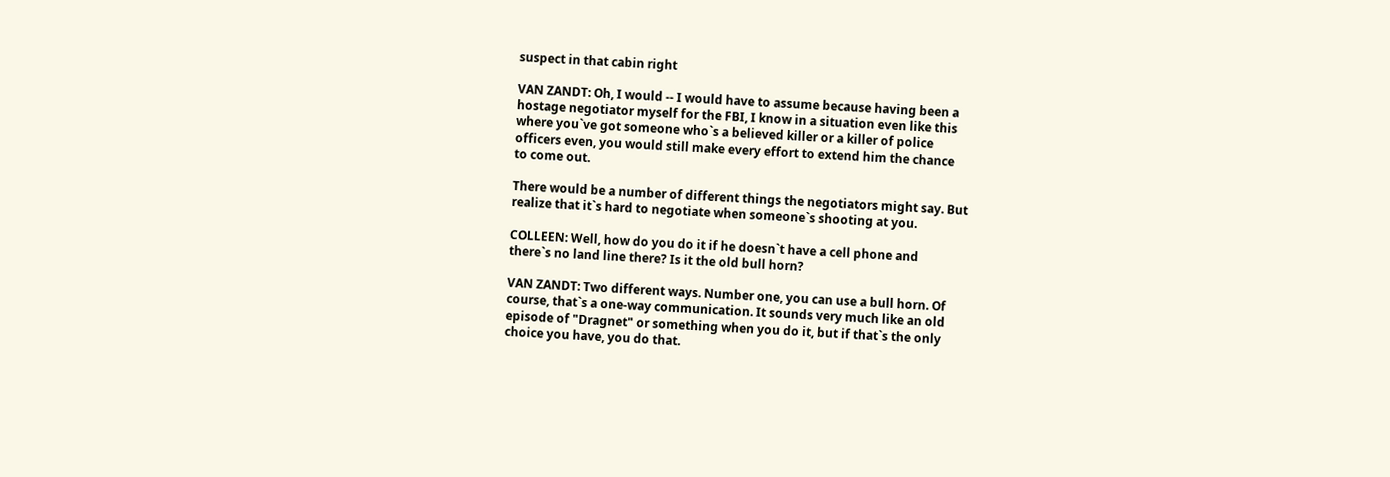suspect in that cabin right

VAN ZANDT: Oh, I would -- I would have to assume because having been a
hostage negotiator myself for the FBI, I know in a situation even like this
where you`ve got someone who`s a believed killer or a killer of police
officers even, you would still make every effort to extend him the chance
to come out.

There would be a number of different things the negotiators might say. But
realize that it`s hard to negotiate when someone`s shooting at you.

COLLEEN: Well, how do you do it if he doesn`t have a cell phone and
there`s no land line there? Is it the old bull horn?

VAN ZANDT: Two different ways. Number one, you can use a bull horn. Of
course, that`s a one-way communication. It sounds very much like an old
episode of "Dragnet" or something when you do it, but if that`s the only
choice you have, you do that.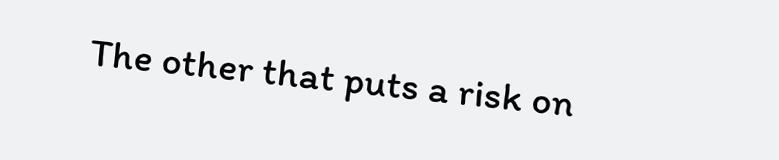The other that puts a risk on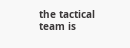the tactical team is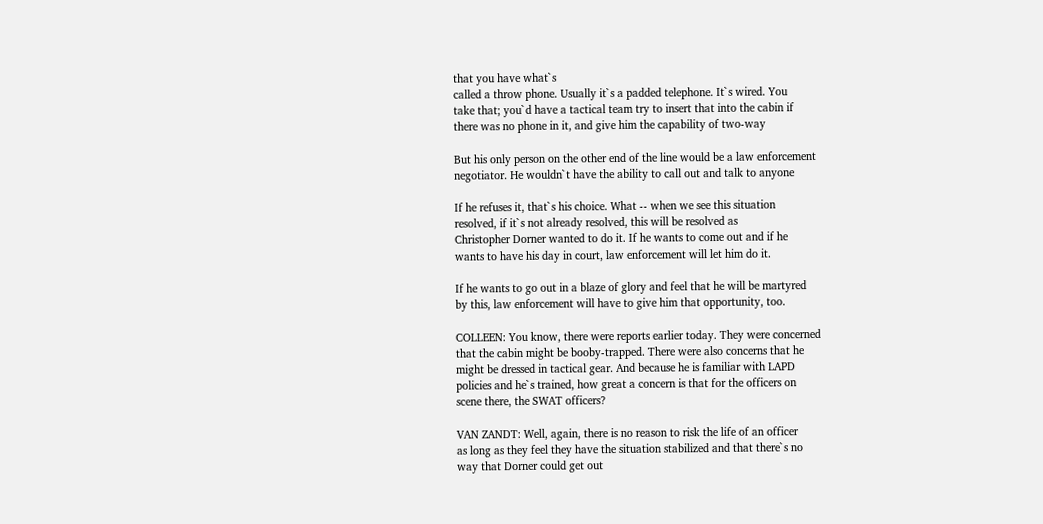that you have what`s
called a throw phone. Usually it`s a padded telephone. It`s wired. You
take that; you`d have a tactical team try to insert that into the cabin if
there was no phone in it, and give him the capability of two-way

But his only person on the other end of the line would be a law enforcement
negotiator. He wouldn`t have the ability to call out and talk to anyone

If he refuses it, that`s his choice. What -- when we see this situation
resolved, if it`s not already resolved, this will be resolved as
Christopher Dorner wanted to do it. If he wants to come out and if he
wants to have his day in court, law enforcement will let him do it.

If he wants to go out in a blaze of glory and feel that he will be martyred
by this, law enforcement will have to give him that opportunity, too.

COLLEEN: You know, there were reports earlier today. They were concerned
that the cabin might be booby-trapped. There were also concerns that he
might be dressed in tactical gear. And because he is familiar with LAPD
policies and he`s trained, how great a concern is that for the officers on
scene there, the SWAT officers?

VAN ZANDT: Well, again, there is no reason to risk the life of an officer
as long as they feel they have the situation stabilized and that there`s no
way that Dorner could get out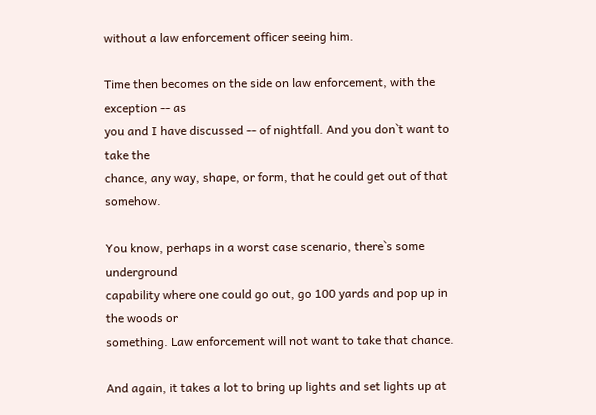without a law enforcement officer seeing him.

Time then becomes on the side on law enforcement, with the exception -- as
you and I have discussed -- of nightfall. And you don`t want to take the
chance, any way, shape, or form, that he could get out of that somehow.

You know, perhaps in a worst case scenario, there`s some underground
capability where one could go out, go 100 yards and pop up in the woods or
something. Law enforcement will not want to take that chance.

And again, it takes a lot to bring up lights and set lights up at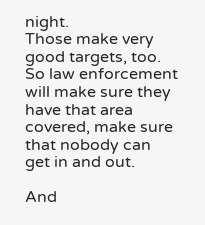night.
Those make very good targets, too. So law enforcement will make sure they
have that area covered, make sure that nobody can get in and out.

And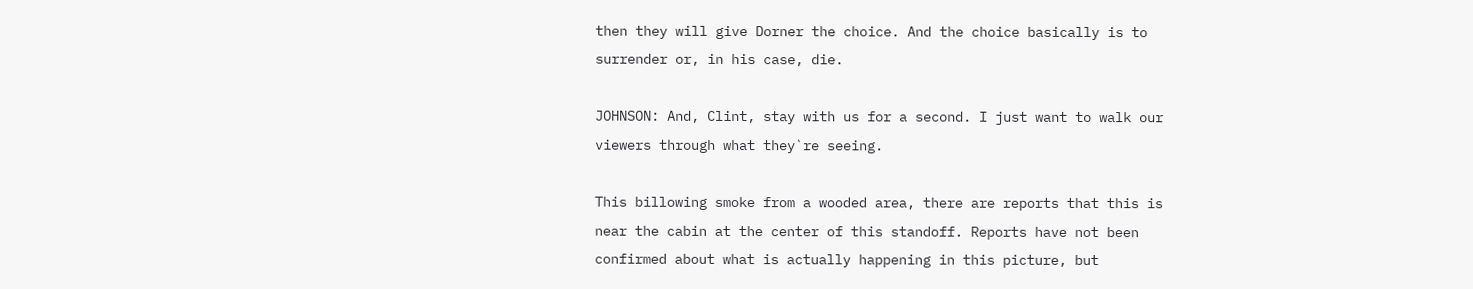then they will give Dorner the choice. And the choice basically is to
surrender or, in his case, die.

JOHNSON: And, Clint, stay with us for a second. I just want to walk our
viewers through what they`re seeing.

This billowing smoke from a wooded area, there are reports that this is
near the cabin at the center of this standoff. Reports have not been
confirmed about what is actually happening in this picture, but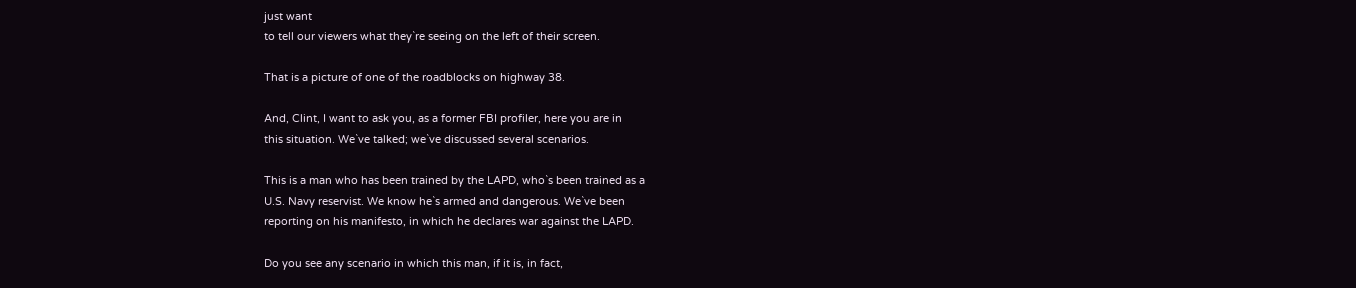just want
to tell our viewers what they`re seeing on the left of their screen.

That is a picture of one of the roadblocks on highway 38.

And, Clint, I want to ask you, as a former FBI profiler, here you are in
this situation. We`ve talked; we`ve discussed several scenarios.

This is a man who has been trained by the LAPD, who`s been trained as a
U.S. Navy reservist. We know he`s armed and dangerous. We`ve been
reporting on his manifesto, in which he declares war against the LAPD.

Do you see any scenario in which this man, if it is, in fact,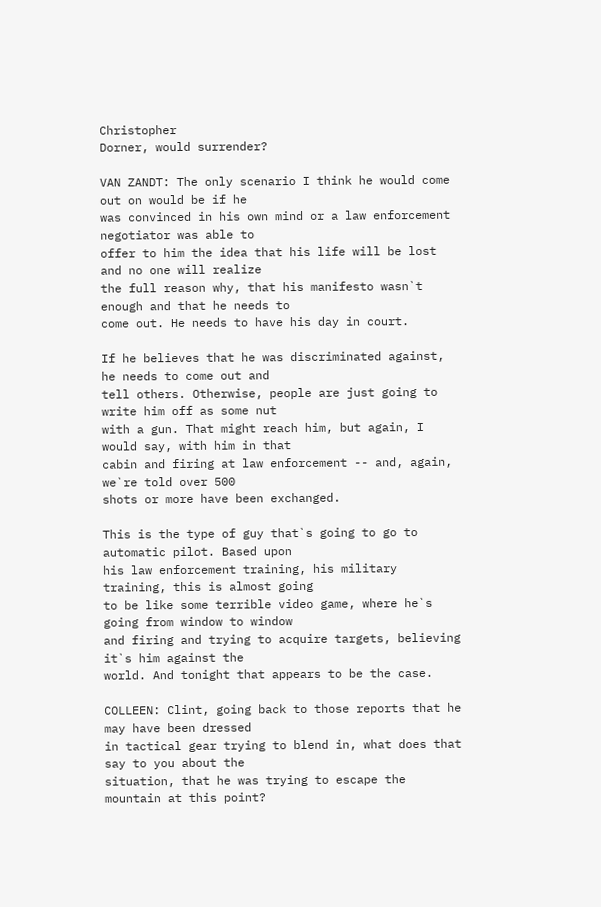Christopher
Dorner, would surrender?

VAN ZANDT: The only scenario I think he would come out on would be if he
was convinced in his own mind or a law enforcement negotiator was able to
offer to him the idea that his life will be lost and no one will realize
the full reason why, that his manifesto wasn`t enough and that he needs to
come out. He needs to have his day in court.

If he believes that he was discriminated against, he needs to come out and
tell others. Otherwise, people are just going to write him off as some nut
with a gun. That might reach him, but again, I would say, with him in that
cabin and firing at law enforcement -- and, again, we`re told over 500
shots or more have been exchanged.

This is the type of guy that`s going to go to automatic pilot. Based upon
his law enforcement training, his military training, this is almost going
to be like some terrible video game, where he`s going from window to window
and firing and trying to acquire targets, believing it`s him against the
world. And tonight that appears to be the case.

COLLEEN: Clint, going back to those reports that he may have been dressed
in tactical gear trying to blend in, what does that say to you about the
situation, that he was trying to escape the mountain at this point?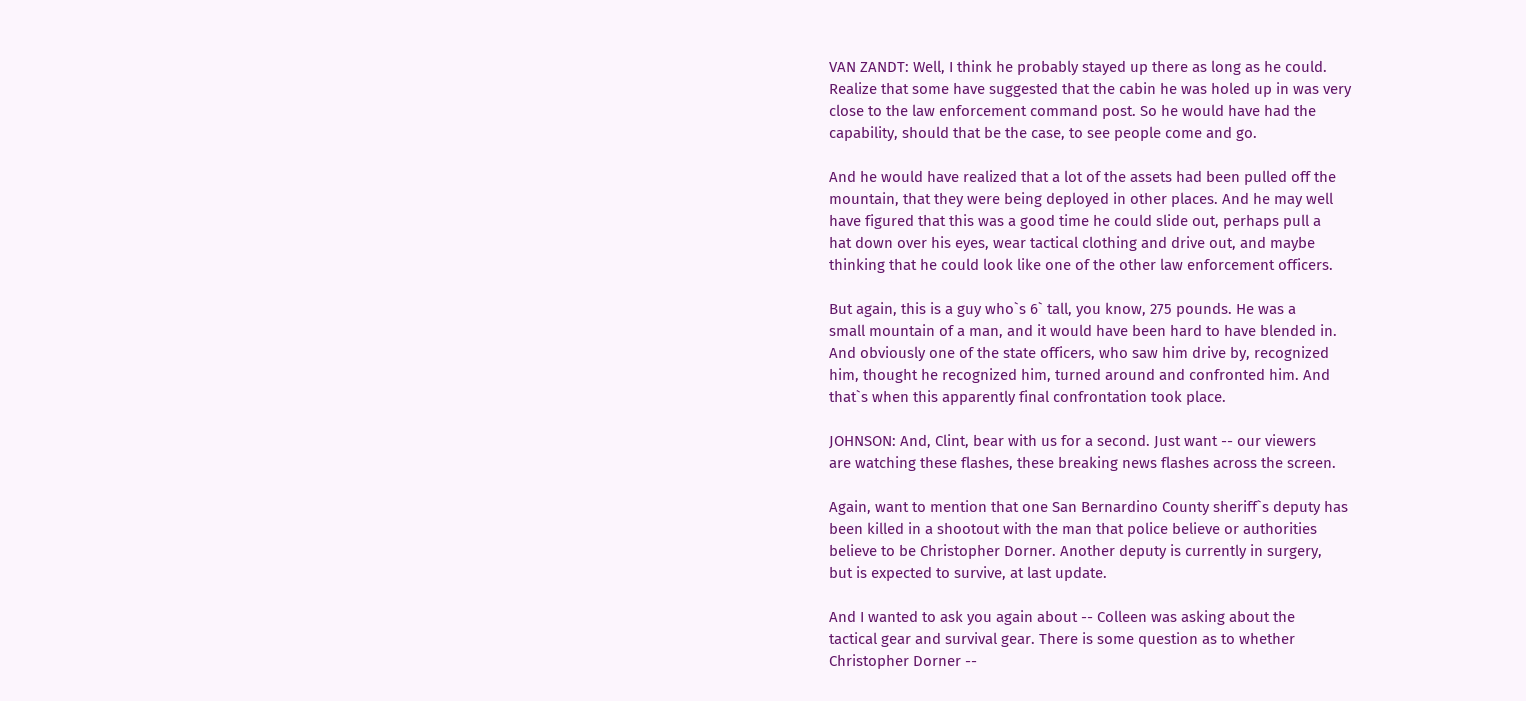VAN ZANDT: Well, I think he probably stayed up there as long as he could.
Realize that some have suggested that the cabin he was holed up in was very
close to the law enforcement command post. So he would have had the
capability, should that be the case, to see people come and go.

And he would have realized that a lot of the assets had been pulled off the
mountain, that they were being deployed in other places. And he may well
have figured that this was a good time he could slide out, perhaps pull a
hat down over his eyes, wear tactical clothing and drive out, and maybe
thinking that he could look like one of the other law enforcement officers.

But again, this is a guy who`s 6` tall, you know, 275 pounds. He was a
small mountain of a man, and it would have been hard to have blended in.
And obviously one of the state officers, who saw him drive by, recognized
him, thought he recognized him, turned around and confronted him. And
that`s when this apparently final confrontation took place.

JOHNSON: And, Clint, bear with us for a second. Just want -- our viewers
are watching these flashes, these breaking news flashes across the screen.

Again, want to mention that one San Bernardino County sheriff`s deputy has
been killed in a shootout with the man that police believe or authorities
believe to be Christopher Dorner. Another deputy is currently in surgery,
but is expected to survive, at last update.

And I wanted to ask you again about -- Colleen was asking about the
tactical gear and survival gear. There is some question as to whether
Christopher Dorner --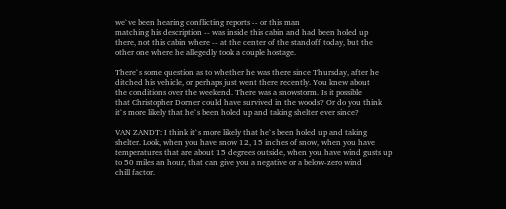we`ve been hearing conflicting reports -- or this man
matching his description -- was inside this cabin and had been holed up
there, not this cabin where -- at the center of the standoff today, but the
other one where he allegedly took a couple hostage.

There`s some question as to whether he was there since Thursday, after he
ditched his vehicle, or perhaps just went there recently. You knew about
the conditions over the weekend. There was a snowstorm. Is it possible
that Christopher Dorner could have survived in the woods? Or do you think
it`s more likely that he`s been holed up and taking shelter ever since?

VAN ZANDT: I think it`s more likely that he`s been holed up and taking
shelter. Look, when you have snow 12, 15 inches of snow, when you have
temperatures that are about 15 degrees outside, when you have wind gusts up
to 50 miles an hour, that can give you a negative or a below-zero wind
chill factor.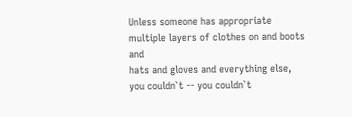Unless someone has appropriate multiple layers of clothes on and boots and
hats and gloves and everything else, you couldn`t -- you couldn`t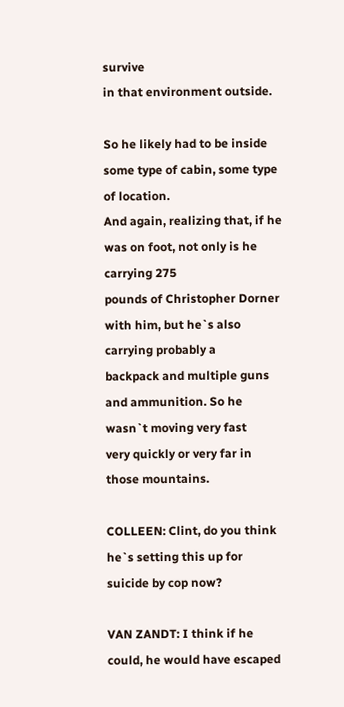survive
in that environment outside.

So he likely had to be inside some type of cabin, some type of location.
And again, realizing that, if he was on foot, not only is he carrying 275
pounds of Christopher Dorner with him, but he`s also carrying probably a
backpack and multiple guns and ammunition. So he wasn`t moving very fast
very quickly or very far in those mountains.

COLLEEN: Clint, do you think he`s setting this up for suicide by cop now?

VAN ZANDT: I think if he could, he would have escaped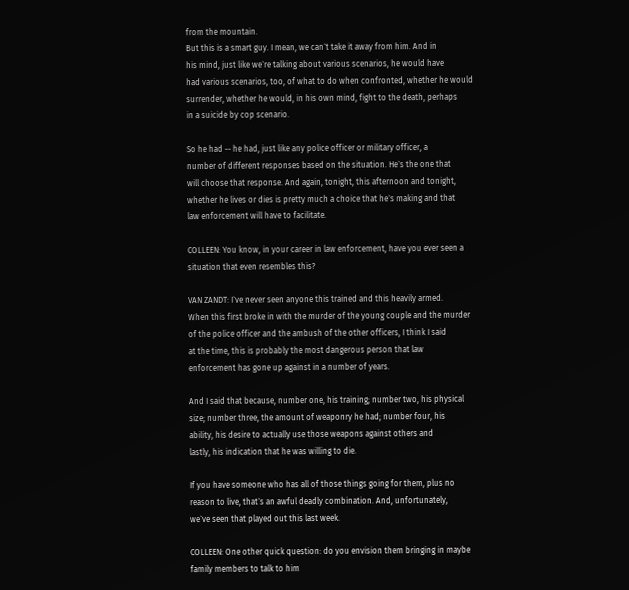from the mountain.
But this is a smart guy. I mean, we can`t take it away from him. And in
his mind, just like we`re talking about various scenarios, he would have
had various scenarios, too, of what to do when confronted, whether he would
surrender, whether he would, in his own mind, fight to the death, perhaps
in a suicide by cop scenario.

So he had -- he had, just like any police officer or military officer, a
number of different responses based on the situation. He`s the one that
will choose that response. And again, tonight, this afternoon and tonight,
whether he lives or dies is pretty much a choice that he`s making and that
law enforcement will have to facilitate.

COLLEEN: You know, in your career in law enforcement, have you ever seen a
situation that even resembles this?

VAN ZANDT: I`ve never seen anyone this trained and this heavily armed.
When this first broke in with the murder of the young couple and the murder
of the police officer and the ambush of the other officers, I think I said
at the time, this is probably the most dangerous person that law
enforcement has gone up against in a number of years.

And I said that because, number one, his training; number two, his physical
size; number three, the amount of weaponry he had; number four, his
ability, his desire to actually use those weapons against others and
lastly, his indication that he was willing to die.

If you have someone who has all of those things going for them, plus no
reason to live, that`s an awful deadly combination. And, unfortunately,
we`ve seen that played out this last week.

COLLEEN: One other quick question: do you envision them bringing in maybe
family members to talk to him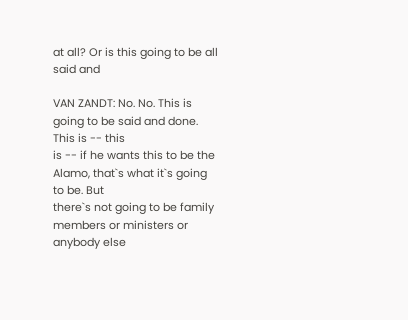at all? Or is this going to be all said and

VAN ZANDT: No. No. This is going to be said and done. This is -- this
is -- if he wants this to be the Alamo, that`s what it`s going to be. But
there`s not going to be family members or ministers or anybody else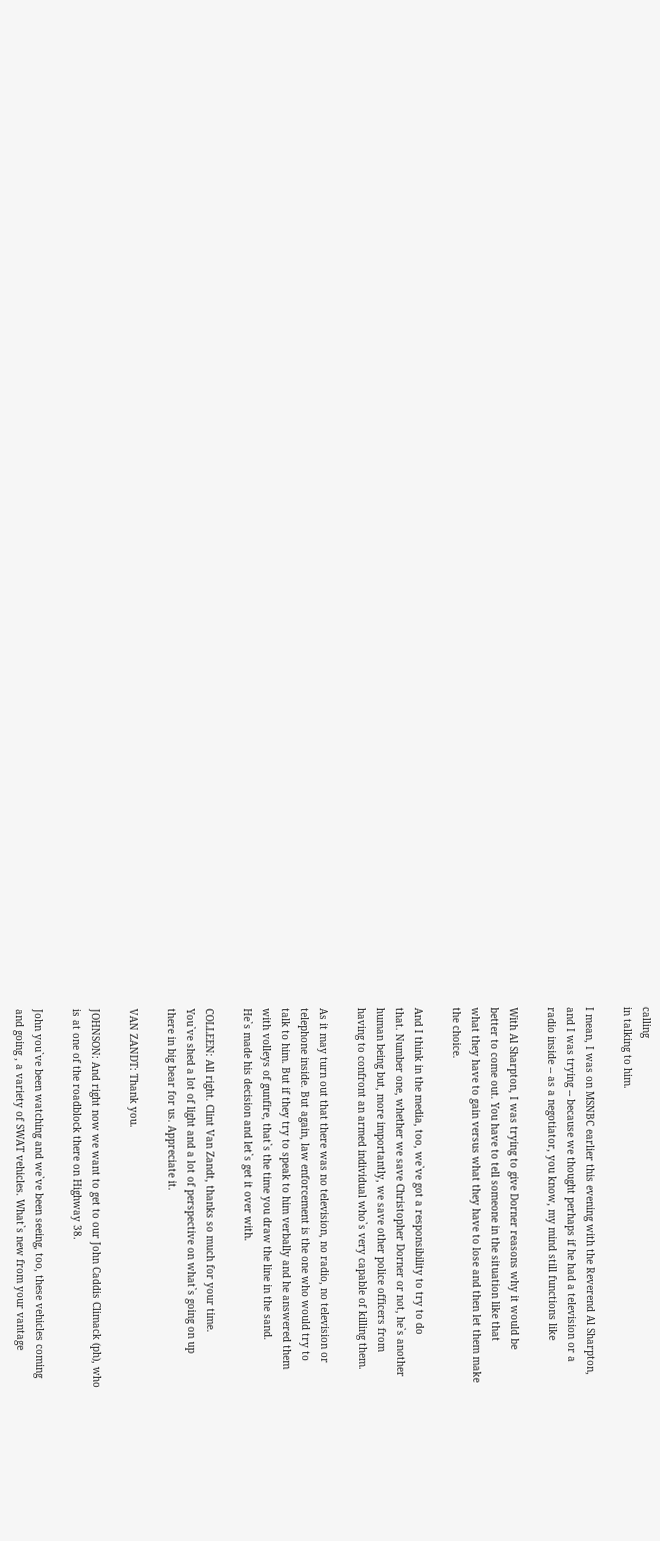calling
in talking to him.

I mean, I was on MSNBC earlier this evening with the Reverend Al Sharpton,
and I was trying -- because we thought perhaps if he had a television or a
radio inside -- as a negotiator, you know, my mind still functions like

With Al Sharpton, I was trying to give Dorner reasons why it would be
better to come out. You have to tell someone in the situation like that
what they have to gain versus what they have to lose and then let them make
the choice.

And I think in the media, too, we`ve got a responsibility to try to do
that. Number one, whether we save Christopher Dorner or not, he`s another
human being but, more importantly, we save other police officers from
having to confront an armed individual who`s very capable of killing them.

As it may turn out that there was no television, no radio, no television or
telephone inside. But again, law enforcement is the one who would try to
talk to him. But if they try to speak to him verbally and he answered them
with volleys of gunfire, that`s the time you draw the line in the sand.
He`s made his decision and let`s get it over with.

COLLEEN: All right. Clint Van Zandt, thanks so much for your time.
You`ve shed a lot of light and a lot of perspective on what`s going on up
there in big bear for us. Appreciate it.

VAN ZANDT: Thank you.

JOHNSON: And right now we want to get to our John Caddis Climack (ph), who
is at one of the roadblock there on Highway 38.

John you`ve been watching and we`ve been seeing, too, these vehicles coming
and going , a variety of SWAT vehicles. What`s new from your vantage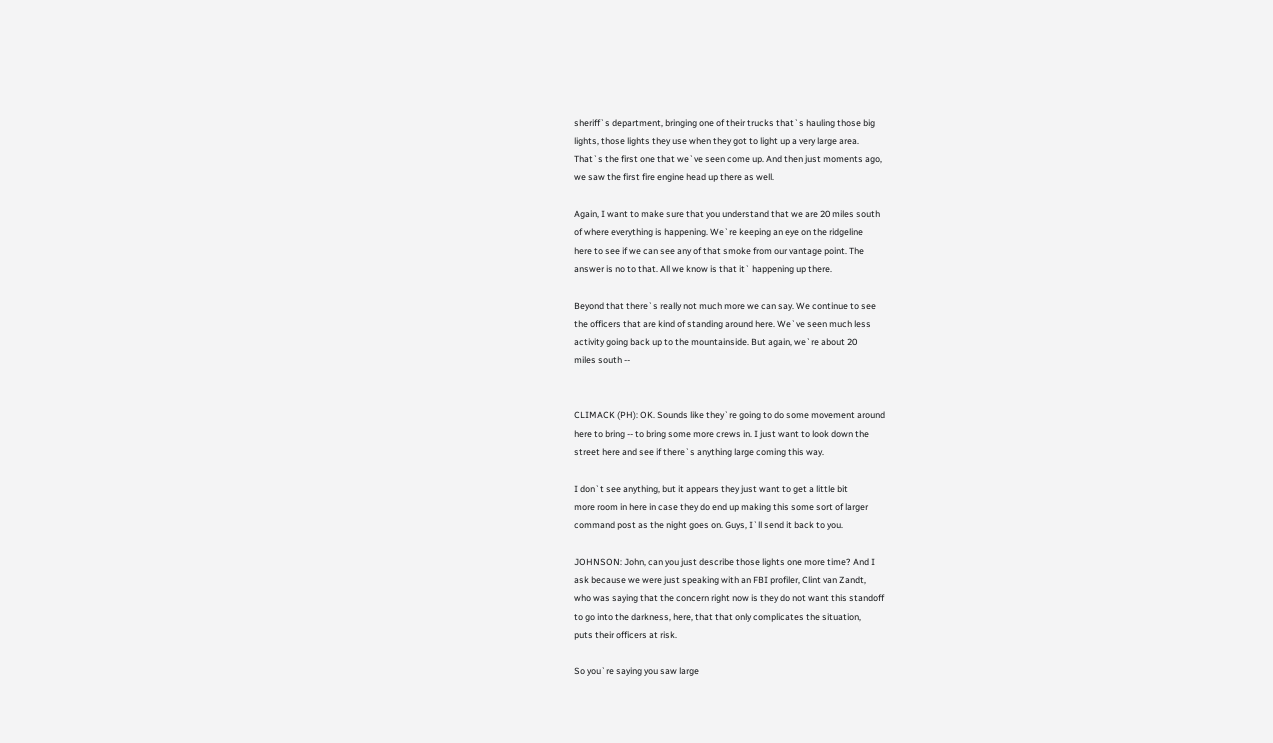sheriff`s department, bringing one of their trucks that`s hauling those big
lights, those lights they use when they got to light up a very large area.
That`s the first one that we`ve seen come up. And then just moments ago,
we saw the first fire engine head up there as well.

Again, I want to make sure that you understand that we are 20 miles south
of where everything is happening. We`re keeping an eye on the ridgeline
here to see if we can see any of that smoke from our vantage point. The
answer is no to that. All we know is that it` happening up there.

Beyond that there`s really not much more we can say. We continue to see
the officers that are kind of standing around here. We`ve seen much less
activity going back up to the mountainside. But again, we`re about 20
miles south --


CLIMACK (PH): OK. Sounds like they`re going to do some movement around
here to bring -- to bring some more crews in. I just want to look down the
street here and see if there`s anything large coming this way.

I don`t see anything, but it appears they just want to get a little bit
more room in here in case they do end up making this some sort of larger
command post as the night goes on. Guys, I`ll send it back to you.

JOHNSON: John, can you just describe those lights one more time? And I
ask because we were just speaking with an FBI profiler, Clint van Zandt,
who was saying that the concern right now is they do not want this standoff
to go into the darkness, here, that that only complicates the situation,
puts their officers at risk.

So you`re saying you saw large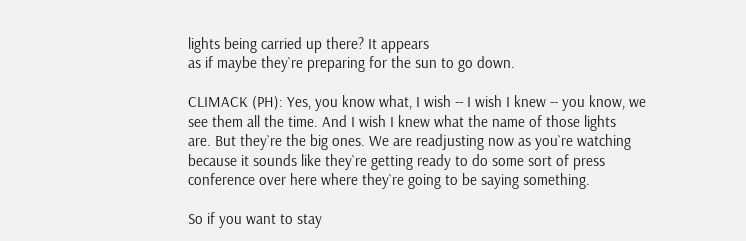lights being carried up there? It appears
as if maybe they`re preparing for the sun to go down.

CLIMACK (PH): Yes, you know what, I wish -- I wish I knew -- you know, we
see them all the time. And I wish I knew what the name of those lights
are. But they`re the big ones. We are readjusting now as you`re watching
because it sounds like they`re getting ready to do some sort of press
conference over here where they`re going to be saying something.

So if you want to stay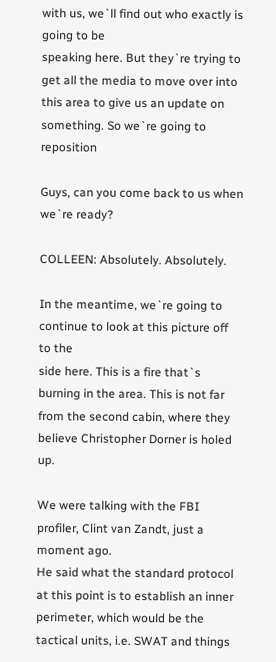with us, we`ll find out who exactly is going to be
speaking here. But they`re trying to get all the media to move over into
this area to give us an update on something. So we`re going to reposition

Guys, can you come back to us when we`re ready?

COLLEEN: Absolutely. Absolutely.

In the meantime, we`re going to continue to look at this picture off to the
side here. This is a fire that`s burning in the area. This is not far
from the second cabin, where they believe Christopher Dorner is holed up.

We were talking with the FBI profiler, Clint van Zandt, just a moment ago.
He said what the standard protocol at this point is to establish an inner
perimeter, which would be the tactical units, i.e. SWAT and things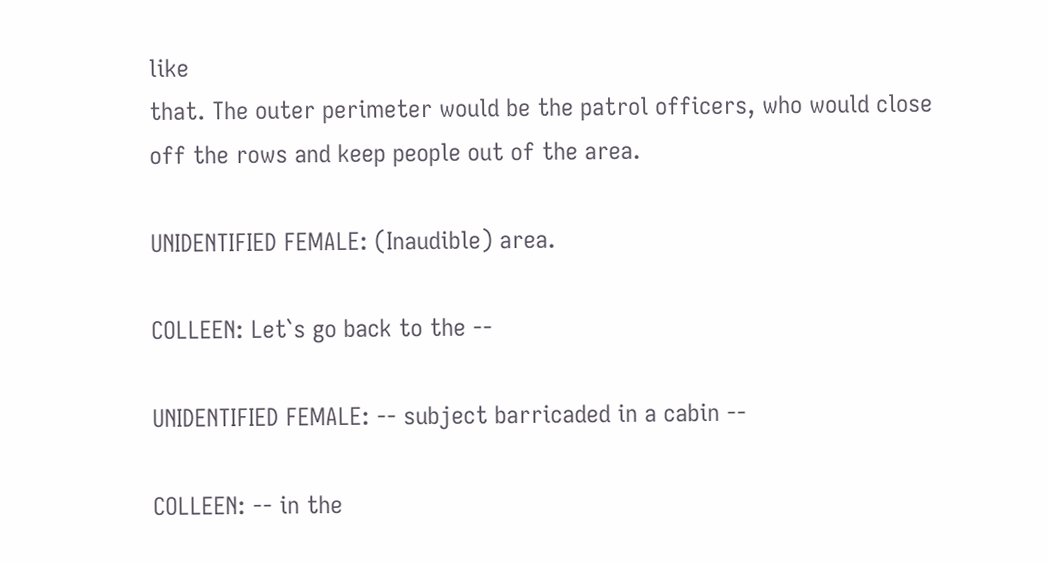like
that. The outer perimeter would be the patrol officers, who would close
off the rows and keep people out of the area.

UNIDENTIFIED FEMALE: (Inaudible) area.

COLLEEN: Let`s go back to the --

UNIDENTIFIED FEMALE: -- subject barricaded in a cabin --

COLLEEN: -- in the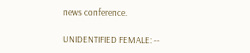news conference.

UNIDENTIFIED FEMALE: --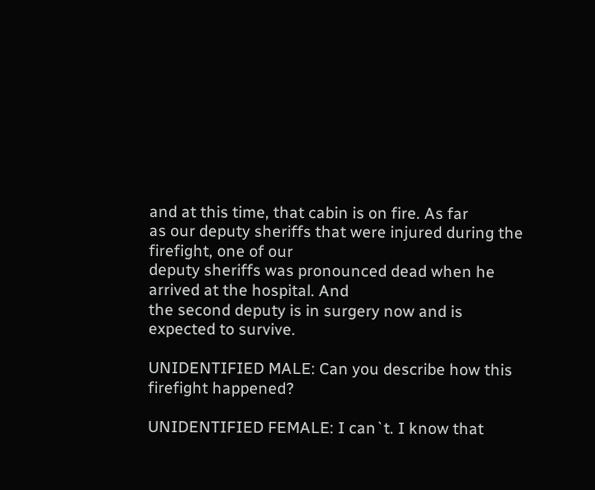and at this time, that cabin is on fire. As far
as our deputy sheriffs that were injured during the firefight, one of our
deputy sheriffs was pronounced dead when he arrived at the hospital. And
the second deputy is in surgery now and is expected to survive.

UNIDENTIFIED MALE: Can you describe how this firefight happened?

UNIDENTIFIED FEMALE: I can`t. I know that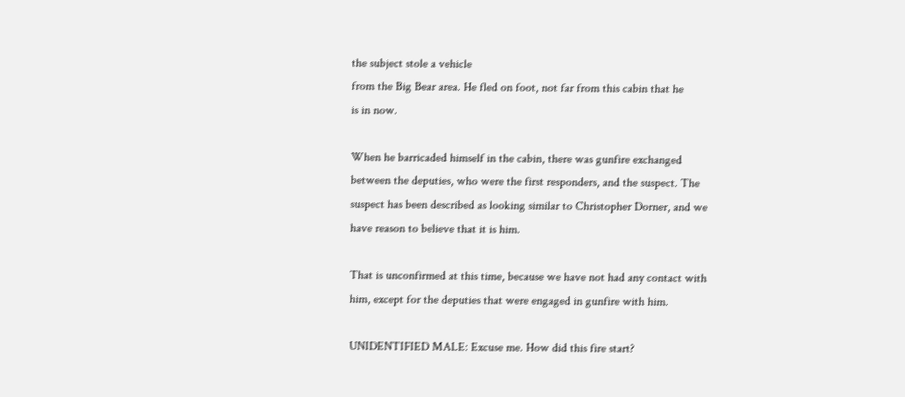the subject stole a vehicle
from the Big Bear area. He fled on foot, not far from this cabin that he
is in now.

When he barricaded himself in the cabin, there was gunfire exchanged
between the deputies, who were the first responders, and the suspect. The
suspect has been described as looking similar to Christopher Dorner, and we
have reason to believe that it is him.

That is unconfirmed at this time, because we have not had any contact with
him, except for the deputies that were engaged in gunfire with him.

UNIDENTIFIED MALE: Excuse me. How did this fire start?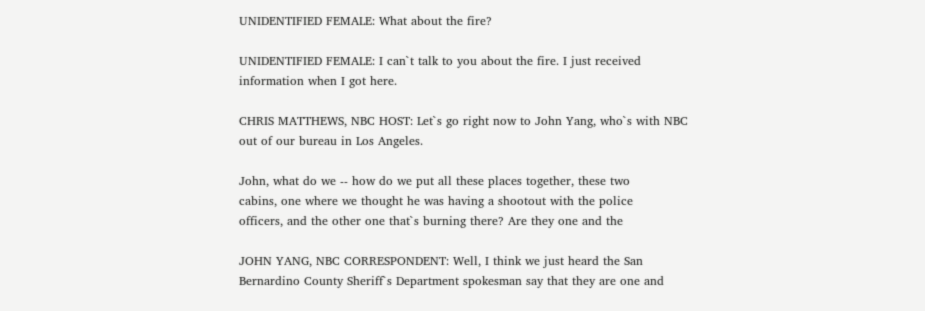UNIDENTIFIED FEMALE: What about the fire?

UNIDENTIFIED FEMALE: I can`t talk to you about the fire. I just received
information when I got here.

CHRIS MATTHEWS, NBC HOST: Let`s go right now to John Yang, who`s with NBC
out of our bureau in Los Angeles.

John, what do we -- how do we put all these places together, these two
cabins, one where we thought he was having a shootout with the police
officers, and the other one that`s burning there? Are they one and the

JOHN YANG, NBC CORRESPONDENT: Well, I think we just heard the San
Bernardino County Sheriff`s Department spokesman say that they are one and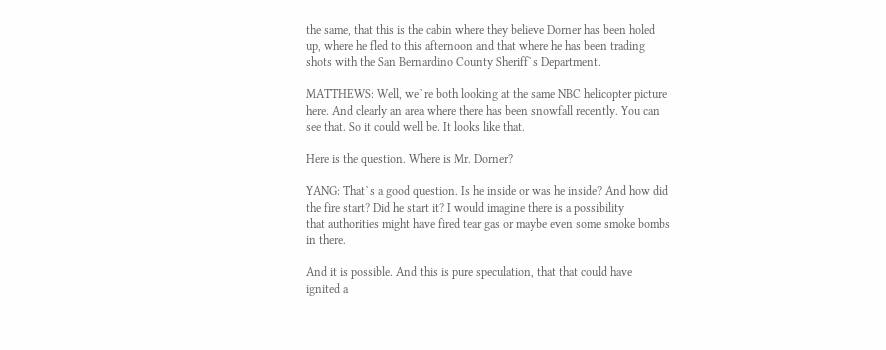the same, that this is the cabin where they believe Dorner has been holed
up, where he fled to this afternoon and that where he has been trading
shots with the San Bernardino County Sheriff`s Department.

MATTHEWS: Well, we`re both looking at the same NBC helicopter picture
here. And clearly an area where there has been snowfall recently. You can
see that. So it could well be. It looks like that.

Here is the question. Where is Mr. Dorner?

YANG: That`s a good question. Is he inside or was he inside? And how did
the fire start? Did he start it? I would imagine there is a possibility
that authorities might have fired tear gas or maybe even some smoke bombs
in there.

And it is possible. And this is pure speculation, that that could have
ignited a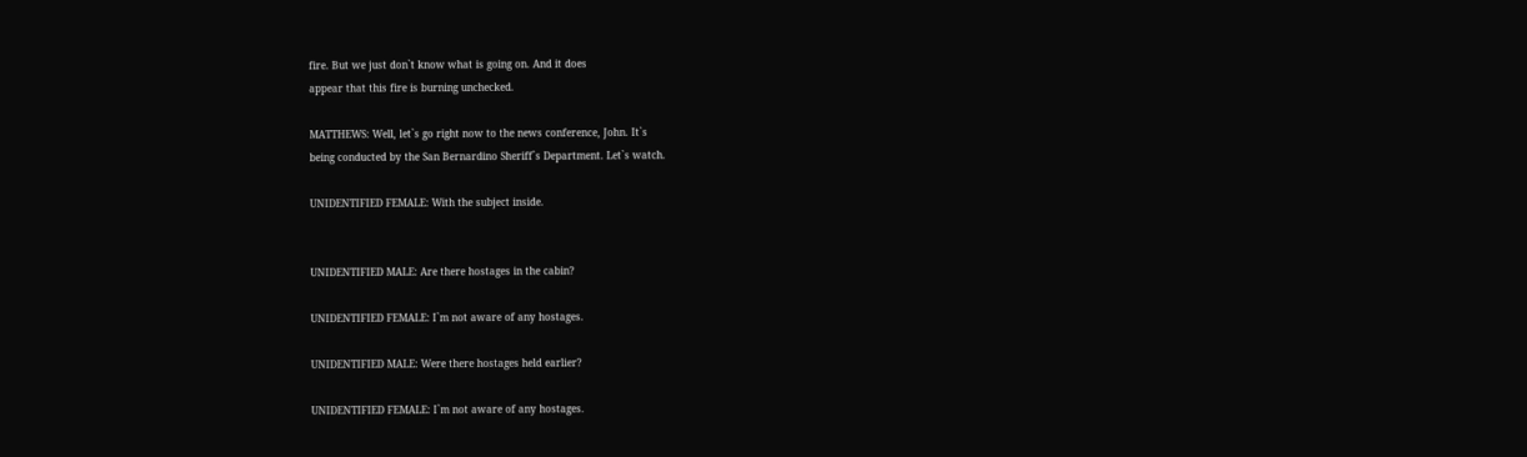fire. But we just don`t know what is going on. And it does
appear that this fire is burning unchecked.

MATTHEWS: Well, let`s go right now to the news conference, John. It`s
being conducted by the San Bernardino Sheriff`s Department. Let`s watch.

UNIDENTIFIED FEMALE: With the subject inside.


UNIDENTIFIED MALE: Are there hostages in the cabin?

UNIDENTIFIED FEMALE: I`m not aware of any hostages.

UNIDENTIFIED MALE: Were there hostages held earlier?

UNIDENTIFIED FEMALE: I`m not aware of any hostages.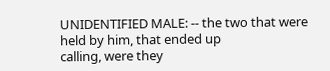UNIDENTIFIED MALE: -- the two that were held by him, that ended up
calling, were they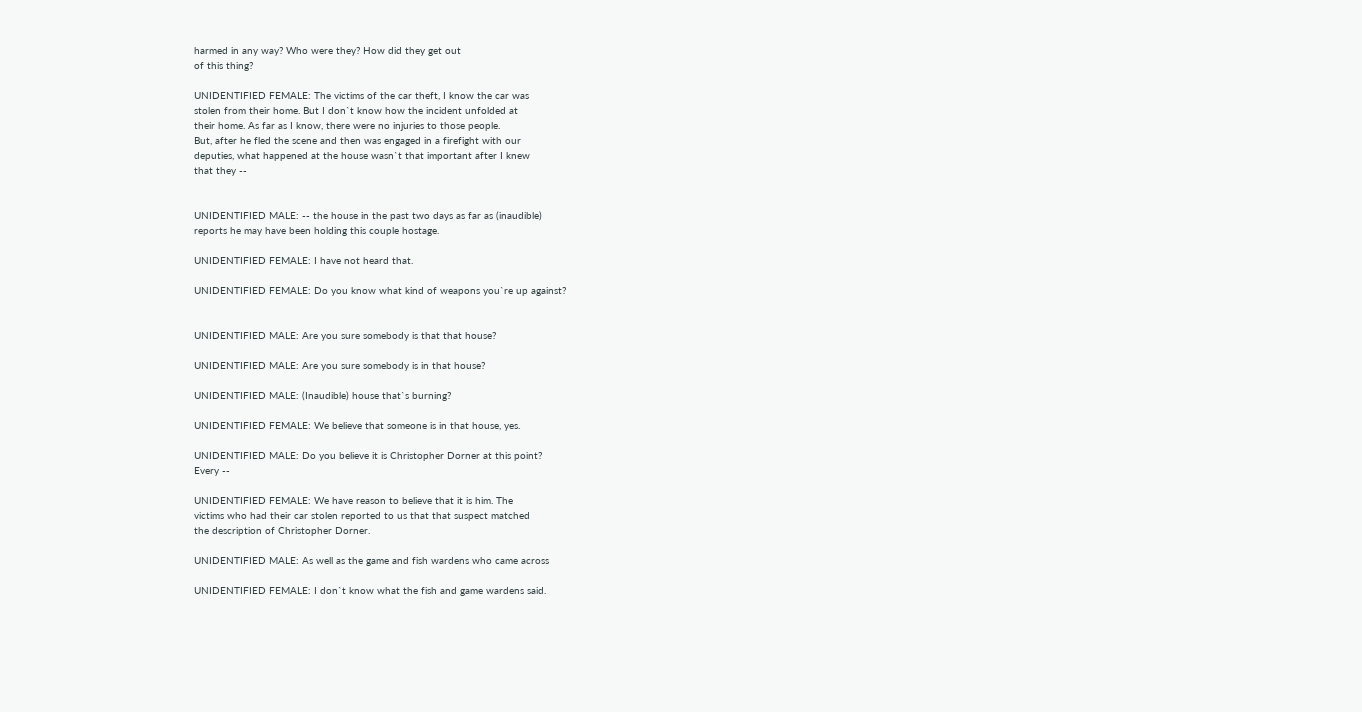harmed in any way? Who were they? How did they get out
of this thing?

UNIDENTIFIED FEMALE: The victims of the car theft, I know the car was
stolen from their home. But I don`t know how the incident unfolded at
their home. As far as I know, there were no injuries to those people.
But, after he fled the scene and then was engaged in a firefight with our
deputies, what happened at the house wasn`t that important after I knew
that they --


UNIDENTIFIED MALE: -- the house in the past two days as far as (inaudible)
reports he may have been holding this couple hostage.

UNIDENTIFIED FEMALE: I have not heard that.

UNIDENTIFIED FEMALE: Do you know what kind of weapons you`re up against?


UNIDENTIFIED MALE: Are you sure somebody is that that house?

UNIDENTIFIED MALE: Are you sure somebody is in that house?

UNIDENTIFIED MALE: (Inaudible) house that`s burning?

UNIDENTIFIED FEMALE: We believe that someone is in that house, yes.

UNIDENTIFIED MALE: Do you believe it is Christopher Dorner at this point?
Every --

UNIDENTIFIED FEMALE: We have reason to believe that it is him. The
victims who had their car stolen reported to us that that suspect matched
the description of Christopher Dorner.

UNIDENTIFIED MALE: As well as the game and fish wardens who came across

UNIDENTIFIED FEMALE: I don`t know what the fish and game wardens said.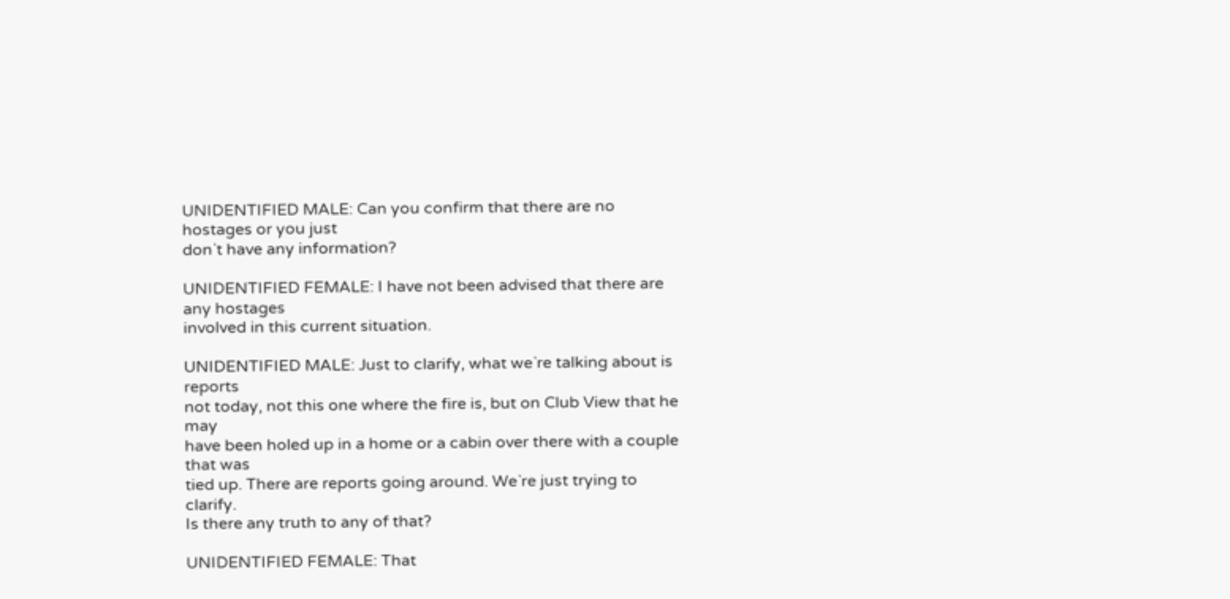UNIDENTIFIED MALE: Can you confirm that there are no hostages or you just
don`t have any information?

UNIDENTIFIED FEMALE: I have not been advised that there are any hostages
involved in this current situation.

UNIDENTIFIED MALE: Just to clarify, what we`re talking about is reports
not today, not this one where the fire is, but on Club View that he may
have been holed up in a home or a cabin over there with a couple that was
tied up. There are reports going around. We`re just trying to clarify.
Is there any truth to any of that?

UNIDENTIFIED FEMALE: That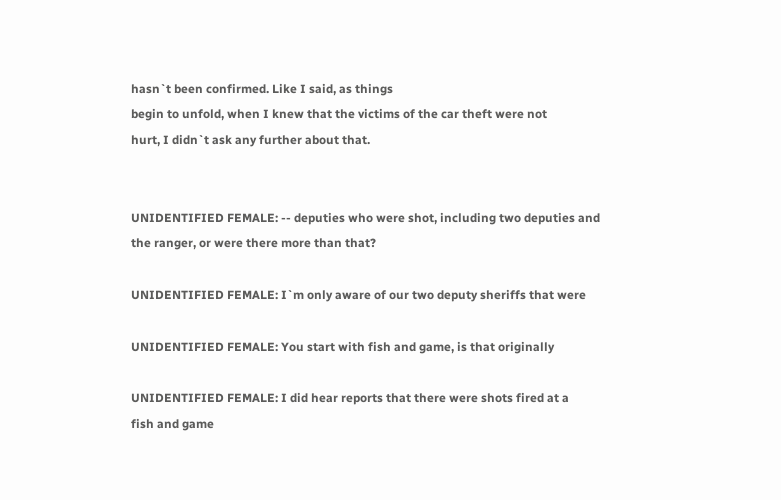hasn`t been confirmed. Like I said, as things
begin to unfold, when I knew that the victims of the car theft were not
hurt, I didn`t ask any further about that.


UNIDENTIFIED FEMALE: -- deputies who were shot, including two deputies and
the ranger, or were there more than that?

UNIDENTIFIED FEMALE: I`m only aware of our two deputy sheriffs that were

UNIDENTIFIED FEMALE: You start with fish and game, is that originally

UNIDENTIFIED FEMALE: I did hear reports that there were shots fired at a
fish and game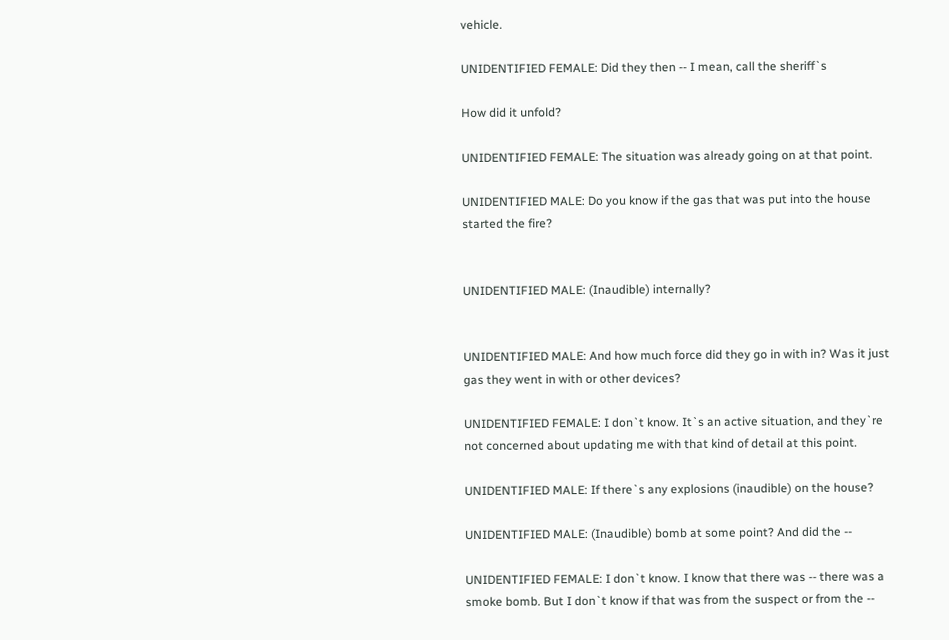vehicle.

UNIDENTIFIED FEMALE: Did they then -- I mean, call the sheriff`s

How did it unfold?

UNIDENTIFIED FEMALE: The situation was already going on at that point.

UNIDENTIFIED MALE: Do you know if the gas that was put into the house
started the fire?


UNIDENTIFIED MALE: (Inaudible) internally?


UNIDENTIFIED MALE: And how much force did they go in with in? Was it just
gas they went in with or other devices?

UNIDENTIFIED FEMALE: I don`t know. It`s an active situation, and they`re
not concerned about updating me with that kind of detail at this point.

UNIDENTIFIED MALE: If there`s any explosions (inaudible) on the house?

UNIDENTIFIED MALE: (Inaudible) bomb at some point? And did the --

UNIDENTIFIED FEMALE: I don`t know. I know that there was -- there was a
smoke bomb. But I don`t know if that was from the suspect or from the --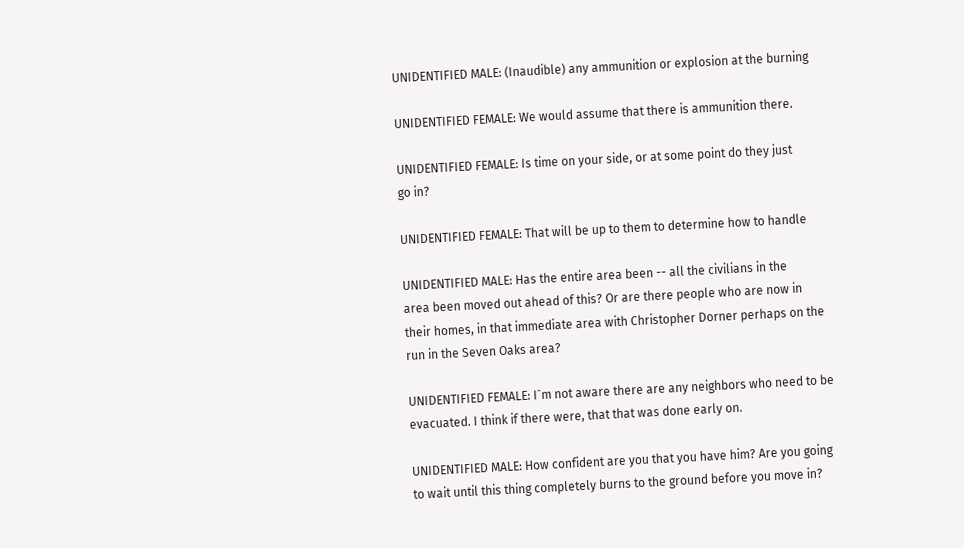UNIDENTIFIED MALE: (Inaudible) any ammunition or explosion at the burning

UNIDENTIFIED FEMALE: We would assume that there is ammunition there.

UNIDENTIFIED FEMALE: Is time on your side, or at some point do they just
go in?

UNIDENTIFIED FEMALE: That will be up to them to determine how to handle

UNIDENTIFIED MALE: Has the entire area been -- all the civilians in the
area been moved out ahead of this? Or are there people who are now in
their homes, in that immediate area with Christopher Dorner perhaps on the
run in the Seven Oaks area?

UNIDENTIFIED FEMALE: I`m not aware there are any neighbors who need to be
evacuated. I think if there were, that that was done early on.

UNIDENTIFIED MALE: How confident are you that you have him? Are you going
to wait until this thing completely burns to the ground before you move in?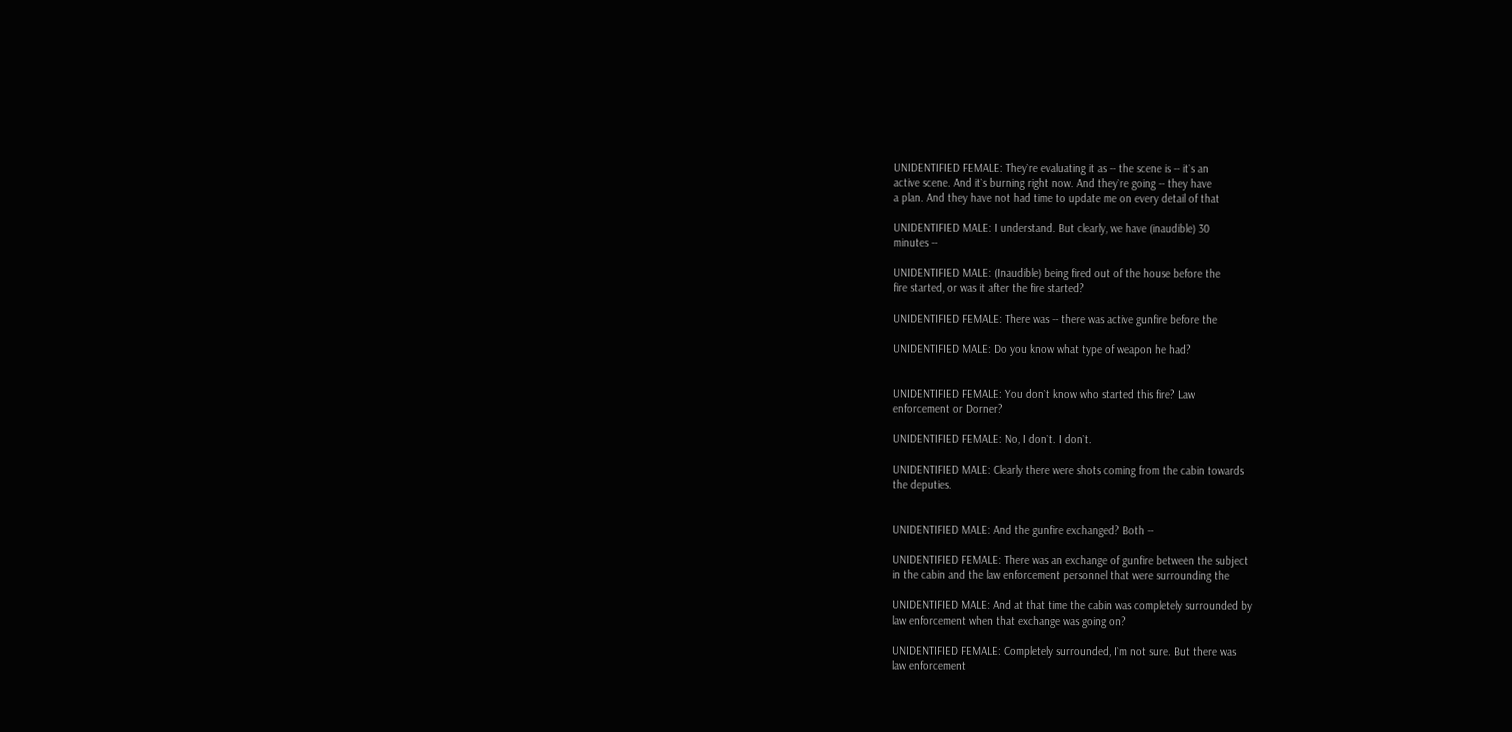UNIDENTIFIED FEMALE: They`re evaluating it as -- the scene is -- it`s an
active scene. And it`s burning right now. And they`re going -- they have
a plan. And they have not had time to update me on every detail of that

UNIDENTIFIED MALE: I understand. But clearly, we have (inaudible) 30
minutes --

UNIDENTIFIED MALE: (Inaudible) being fired out of the house before the
fire started, or was it after the fire started?

UNIDENTIFIED FEMALE: There was -- there was active gunfire before the

UNIDENTIFIED MALE: Do you know what type of weapon he had?


UNIDENTIFIED FEMALE: You don`t know who started this fire? Law
enforcement or Dorner?

UNIDENTIFIED FEMALE: No, I don`t. I don`t.

UNIDENTIFIED MALE: Clearly there were shots coming from the cabin towards
the deputies.


UNIDENTIFIED MALE: And the gunfire exchanged? Both --

UNIDENTIFIED FEMALE: There was an exchange of gunfire between the subject
in the cabin and the law enforcement personnel that were surrounding the

UNIDENTIFIED MALE: And at that time the cabin was completely surrounded by
law enforcement when that exchange was going on?

UNIDENTIFIED FEMALE: Completely surrounded, I`m not sure. But there was
law enforcement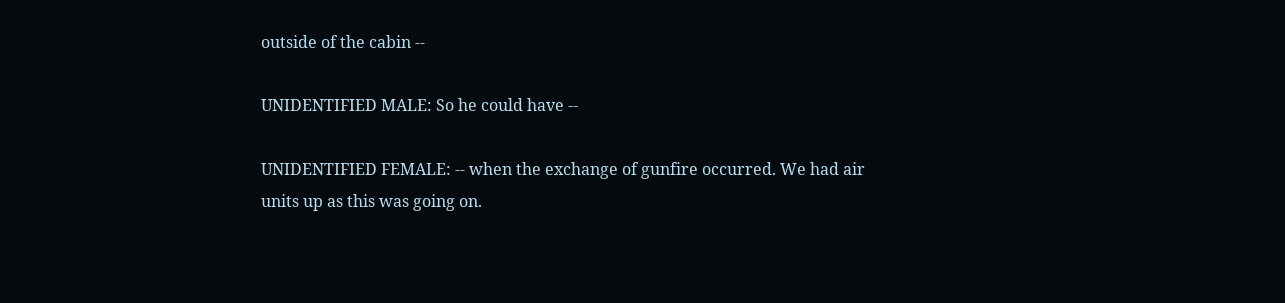outside of the cabin --

UNIDENTIFIED MALE: So he could have --

UNIDENTIFIED FEMALE: -- when the exchange of gunfire occurred. We had air
units up as this was going on.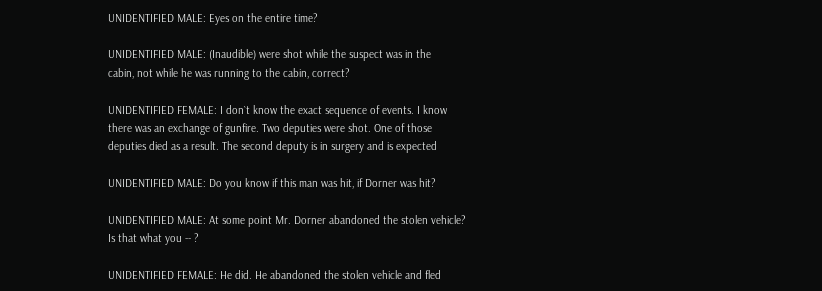UNIDENTIFIED MALE: Eyes on the entire time?

UNIDENTIFIED MALE: (Inaudible) were shot while the suspect was in the
cabin, not while he was running to the cabin, correct?

UNIDENTIFIED FEMALE: I don`t know the exact sequence of events. I know
there was an exchange of gunfire. Two deputies were shot. One of those
deputies died as a result. The second deputy is in surgery and is expected

UNIDENTIFIED MALE: Do you know if this man was hit, if Dorner was hit?

UNIDENTIFIED MALE: At some point Mr. Dorner abandoned the stolen vehicle?
Is that what you -- ?

UNIDENTIFIED FEMALE: He did. He abandoned the stolen vehicle and fled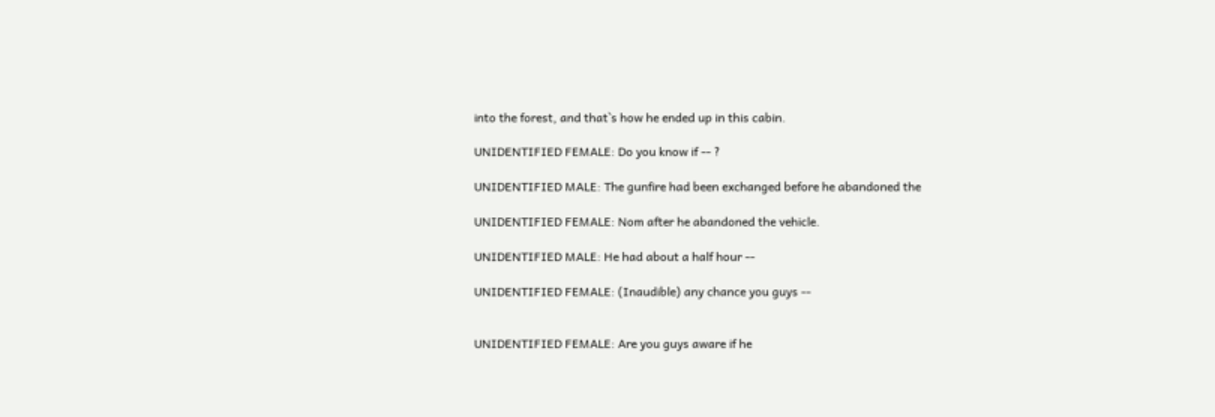into the forest, and that`s how he ended up in this cabin.

UNIDENTIFIED FEMALE: Do you know if -- ?

UNIDENTIFIED MALE: The gunfire had been exchanged before he abandoned the

UNIDENTIFIED FEMALE: Nom after he abandoned the vehicle.

UNIDENTIFIED MALE: He had about a half hour --

UNIDENTIFIED FEMALE: (Inaudible) any chance you guys --


UNIDENTIFIED FEMALE: Are you guys aware if he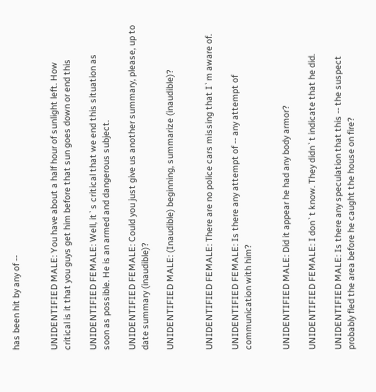has been hit by any of --


UNIDENTIFIED MALE: You have about a half hour of sunlight left. How
critical is it that you guys get him before that sun goes down or end this

UNIDENTIFIED FEMALE: Well, it`s critical that we end this situation as
soon as possible. He is an armed and dangerous subject.

UNIDENTIFIED FEMALE: Could you just give us another summary, please, up to
date summary (inaudible)?

UNIDENTIFIED MALE: (Inaudible) beginning, summarize (inaudible)?


UNIDENTIFIED FEMALE: There are no police cars missing that I`m aware of.

UNIDENTIFIED FEMALE: Is there any attempt of -- any attempt of
communication with him?


UNIDENTIFIED MALE: Did it appear he had any body armor?

UNIDENTIFIED FEMALE: I don`t know. They didn`t indicate that he did.

UNIDENTIFIED MALE: Is there any speculation that this -- the suspect
probably fled the area before he caught the house on fire?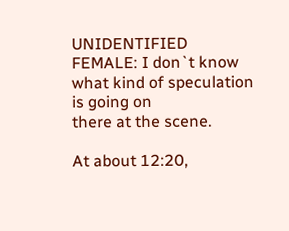UNIDENTIFIED FEMALE: I don`t know what kind of speculation is going on
there at the scene.

At about 12:20,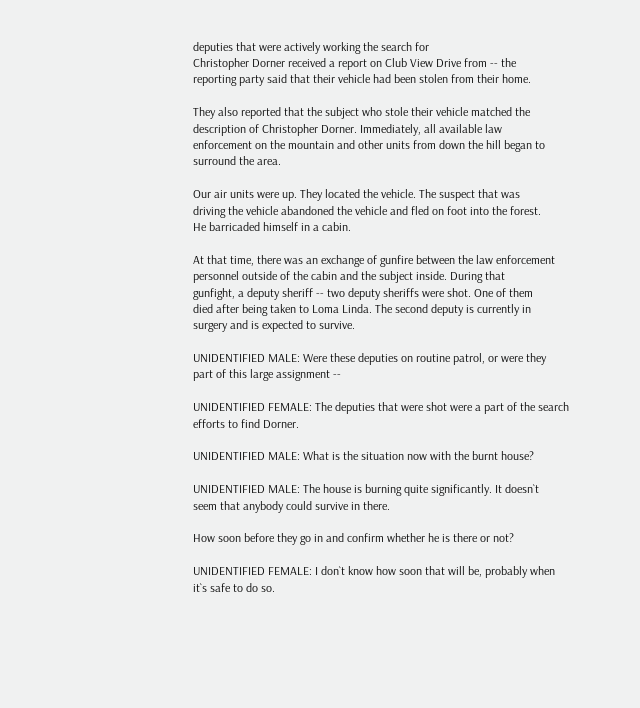deputies that were actively working the search for
Christopher Dorner received a report on Club View Drive from -- the
reporting party said that their vehicle had been stolen from their home.

They also reported that the subject who stole their vehicle matched the
description of Christopher Dorner. Immediately, all available law
enforcement on the mountain and other units from down the hill began to
surround the area.

Our air units were up. They located the vehicle. The suspect that was
driving the vehicle abandoned the vehicle and fled on foot into the forest.
He barricaded himself in a cabin.

At that time, there was an exchange of gunfire between the law enforcement
personnel outside of the cabin and the subject inside. During that
gunfight, a deputy sheriff -- two deputy sheriffs were shot. One of them
died after being taken to Loma Linda. The second deputy is currently in
surgery and is expected to survive.

UNIDENTIFIED MALE: Were these deputies on routine patrol, or were they
part of this large assignment --

UNIDENTIFIED FEMALE: The deputies that were shot were a part of the search
efforts to find Dorner.

UNIDENTIFIED MALE: What is the situation now with the burnt house?

UNIDENTIFIED MALE: The house is burning quite significantly. It doesn`t
seem that anybody could survive in there.

How soon before they go in and confirm whether he is there or not?

UNIDENTIFIED FEMALE: I don`t know how soon that will be, probably when
it`s safe to do so.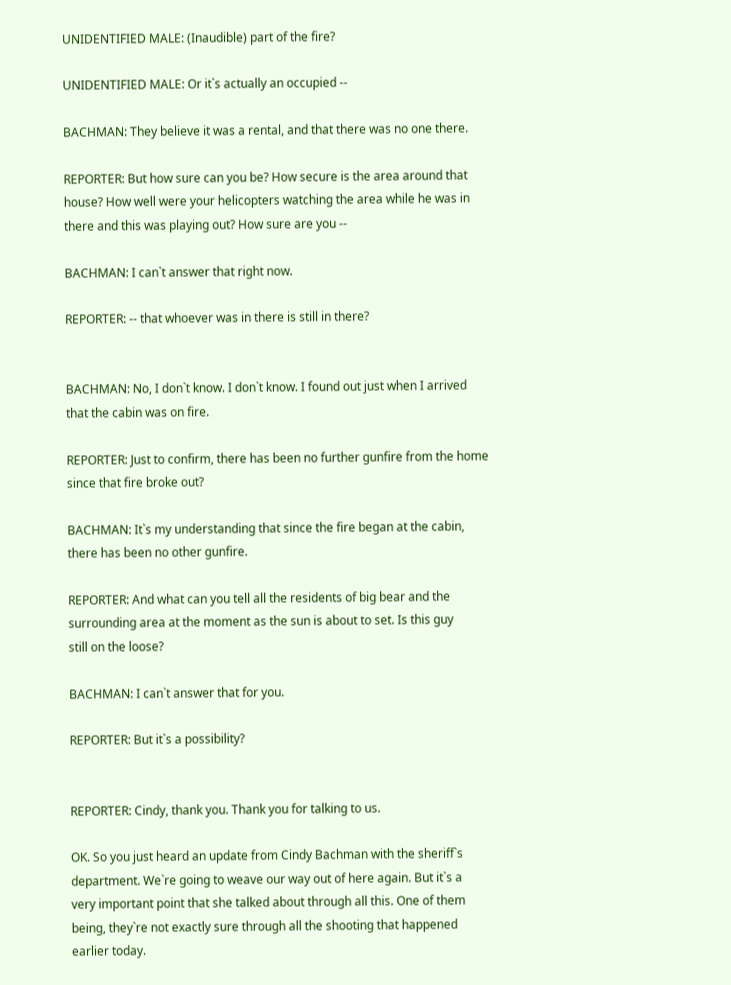UNIDENTIFIED MALE: (Inaudible) part of the fire?

UNIDENTIFIED MALE: Or it`s actually an occupied --

BACHMAN: They believe it was a rental, and that there was no one there.

REPORTER: But how sure can you be? How secure is the area around that
house? How well were your helicopters watching the area while he was in
there and this was playing out? How sure are you --

BACHMAN: I can`t answer that right now.

REPORTER: -- that whoever was in there is still in there?


BACHMAN: No, I don`t know. I don`t know. I found out just when I arrived
that the cabin was on fire.

REPORTER: Just to confirm, there has been no further gunfire from the home
since that fire broke out?

BACHMAN: It`s my understanding that since the fire began at the cabin,
there has been no other gunfire.

REPORTER: And what can you tell all the residents of big bear and the
surrounding area at the moment as the sun is about to set. Is this guy
still on the loose?

BACHMAN: I can`t answer that for you.

REPORTER: But it`s a possibility?


REPORTER: Cindy, thank you. Thank you for talking to us.

OK. So you just heard an update from Cindy Bachman with the sheriff`s
department. We`re going to weave our way out of here again. But it`s a
very important point that she talked about through all this. One of them
being, they`re not exactly sure through all the shooting that happened
earlier today.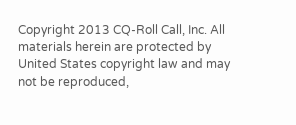Copyright 2013 CQ-Roll Call, Inc. All materials herein are protected by
United States copyright law and may not be reproduced,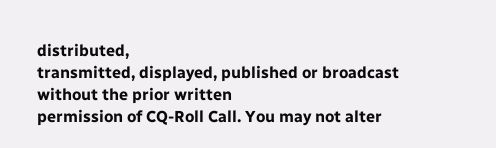distributed,
transmitted, displayed, published or broadcast without the prior written
permission of CQ-Roll Call. You may not alter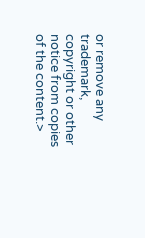or remove any trademark,
copyright or other notice from copies of the content.>